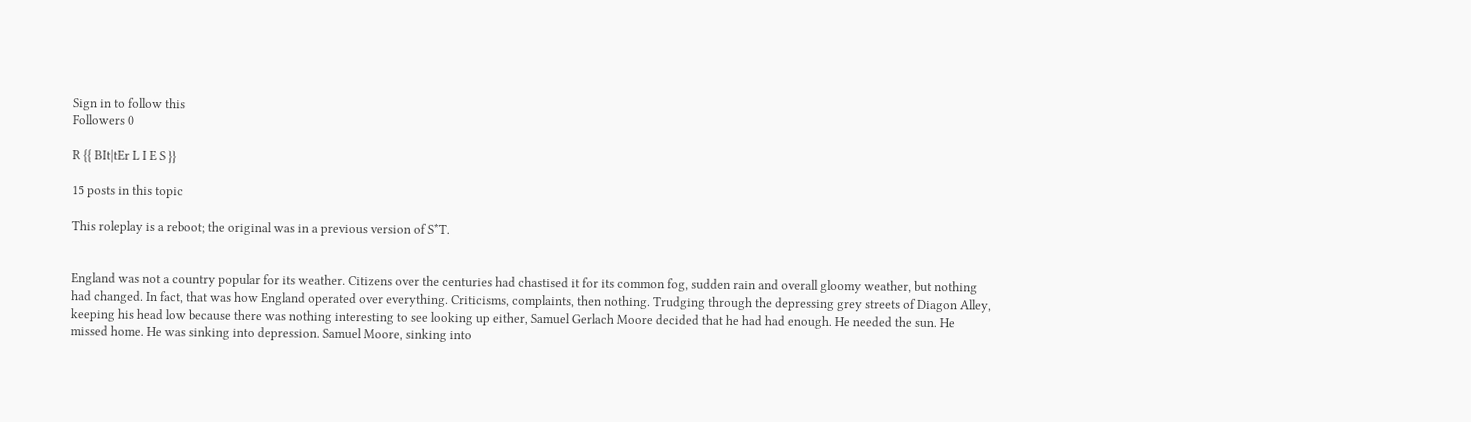Sign in to follow this
Followers 0

R {{ BIt|tEr L I E S }}

15 posts in this topic

This roleplay is a reboot; the original was in a previous version of S*T.


England was not a country popular for its weather. Citizens over the centuries had chastised it for its common fog, sudden rain and overall gloomy weather, but nothing had changed. In fact, that was how England operated over everything. Criticisms, complaints, then nothing. Trudging through the depressing grey streets of Diagon Alley, keeping his head low because there was nothing interesting to see looking up either, Samuel Gerlach Moore decided that he had had enough. He needed the sun. He missed home. He was sinking into depression. Samuel Moore, sinking into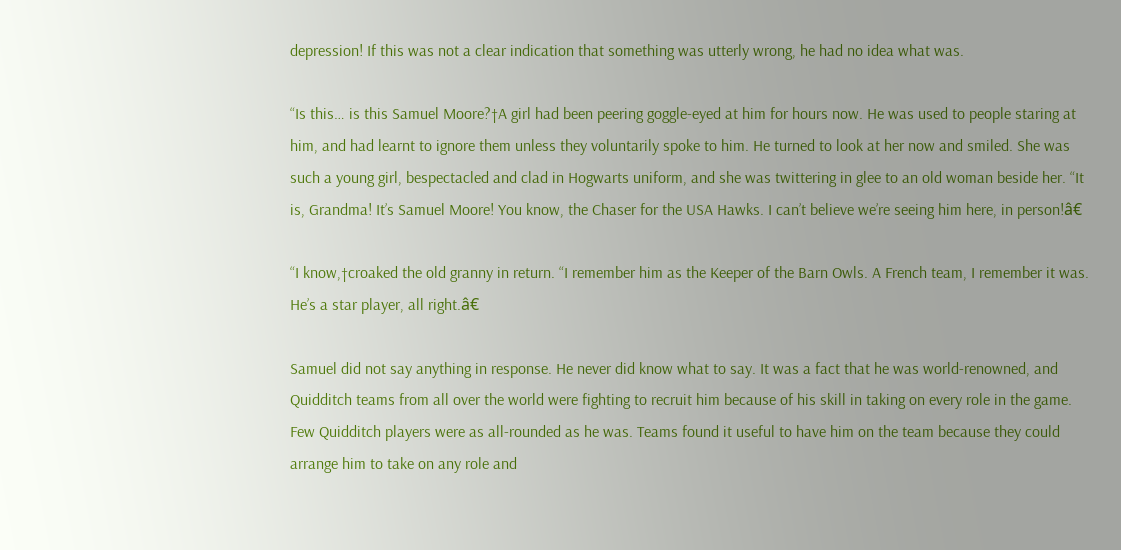depression! If this was not a clear indication that something was utterly wrong, he had no idea what was.

“Is this… is this Samuel Moore?†A girl had been peering goggle-eyed at him for hours now. He was used to people staring at him, and had learnt to ignore them unless they voluntarily spoke to him. He turned to look at her now and smiled. She was such a young girl, bespectacled and clad in Hogwarts uniform, and she was twittering in glee to an old woman beside her. “It is, Grandma! It’s Samuel Moore! You know, the Chaser for the USA Hawks. I can’t believe we’re seeing him here, in person!â€

“I know,†croaked the old granny in return. “I remember him as the Keeper of the Barn Owls. A French team, I remember it was. He’s a star player, all right.â€

Samuel did not say anything in response. He never did know what to say. It was a fact that he was world-renowned, and Quidditch teams from all over the world were fighting to recruit him because of his skill in taking on every role in the game. Few Quidditch players were as all-rounded as he was. Teams found it useful to have him on the team because they could arrange him to take on any role and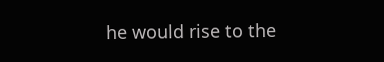he would rise to the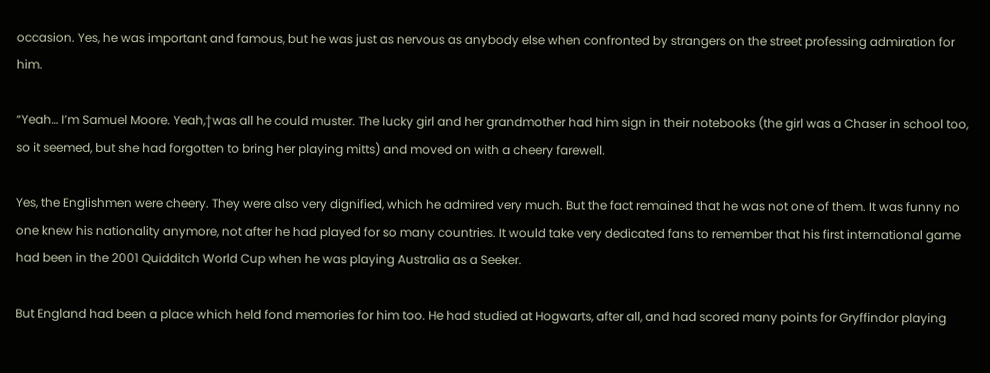occasion. Yes, he was important and famous, but he was just as nervous as anybody else when confronted by strangers on the street professing admiration for him.

“Yeah… I’m Samuel Moore. Yeah,†was all he could muster. The lucky girl and her grandmother had him sign in their notebooks (the girl was a Chaser in school too, so it seemed, but she had forgotten to bring her playing mitts) and moved on with a cheery farewell.

Yes, the Englishmen were cheery. They were also very dignified, which he admired very much. But the fact remained that he was not one of them. It was funny no one knew his nationality anymore, not after he had played for so many countries. It would take very dedicated fans to remember that his first international game had been in the 2001 Quidditch World Cup when he was playing Australia as a Seeker.

But England had been a place which held fond memories for him too. He had studied at Hogwarts, after all, and had scored many points for Gryffindor playing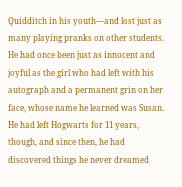Quidditch in his youth—and lost just as many playing pranks on other students. He had once been just as innocent and joyful as the girl who had left with his autograph and a permanent grin on her face, whose name he learned was Susan. He had left Hogwarts for 11 years, though, and since then, he had discovered things he never dreamed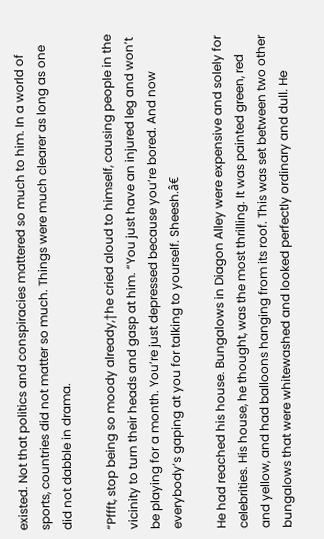existed. Not that politics and conspiracies mattered so much to him. In a world of sports, countries did not matter so much. Things were much clearer as long as one did not dabble in drama.

“Pffft, stop being so moody already,†he cried aloud to himself, causing people in the vicinity to turn their heads and gasp at him. “You just have an injured leg and won’t be playing for a month. You’re just depressed because you’re bored. And now everybody’s gaping at you for talking to yourself. Sheesh.â€

He had reached his house. Bungalows in Diagon Alley were expensive and solely for celebrities. His house, he thought, was the most thrilling. It was painted green, red and yellow, and had balloons hanging from its roof. This was set between two other bungalows that were whitewashed and looked perfectly ordinary and dull. He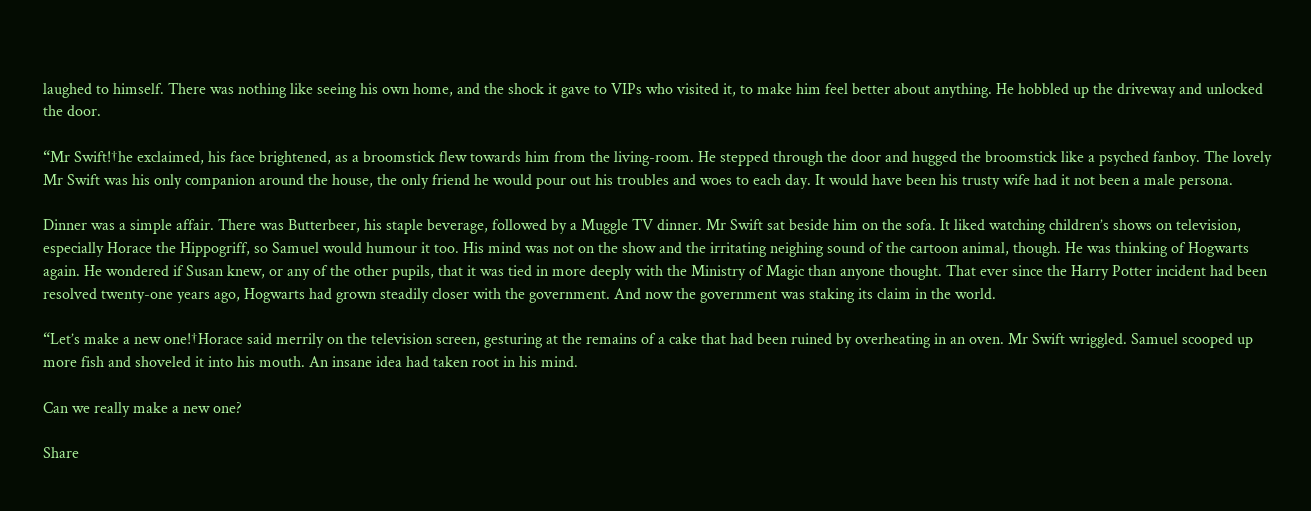laughed to himself. There was nothing like seeing his own home, and the shock it gave to VIPs who visited it, to make him feel better about anything. He hobbled up the driveway and unlocked the door.

“Mr Swift!†he exclaimed, his face brightened, as a broomstick flew towards him from the living-room. He stepped through the door and hugged the broomstick like a psyched fanboy. The lovely Mr Swift was his only companion around the house, the only friend he would pour out his troubles and woes to each day. It would have been his trusty wife had it not been a male persona.

Dinner was a simple affair. There was Butterbeer, his staple beverage, followed by a Muggle TV dinner. Mr Swift sat beside him on the sofa. It liked watching children’s shows on television, especially Horace the Hippogriff, so Samuel would humour it too. His mind was not on the show and the irritating neighing sound of the cartoon animal, though. He was thinking of Hogwarts again. He wondered if Susan knew, or any of the other pupils, that it was tied in more deeply with the Ministry of Magic than anyone thought. That ever since the Harry Potter incident had been resolved twenty-one years ago, Hogwarts had grown steadily closer with the government. And now the government was staking its claim in the world.

“Let’s make a new one!†Horace said merrily on the television screen, gesturing at the remains of a cake that had been ruined by overheating in an oven. Mr Swift wriggled. Samuel scooped up more fish and shoveled it into his mouth. An insane idea had taken root in his mind.

Can we really make a new one?

Share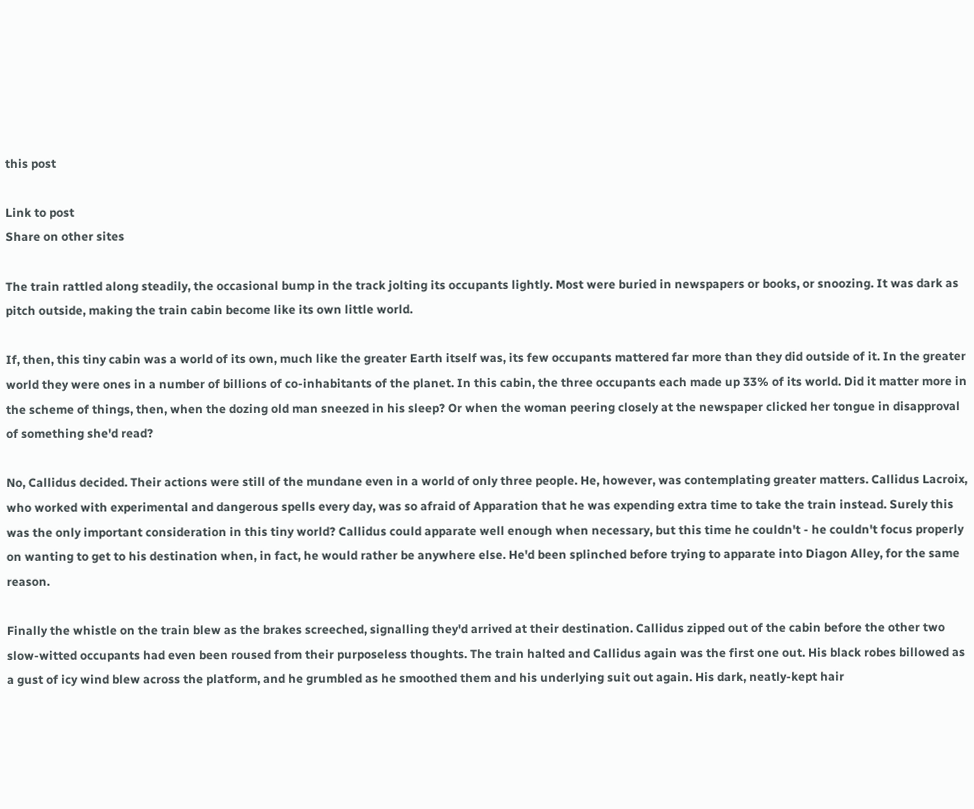this post

Link to post
Share on other sites

The train rattled along steadily, the occasional bump in the track jolting its occupants lightly. Most were buried in newspapers or books, or snoozing. It was dark as pitch outside, making the train cabin become like its own little world.

If, then, this tiny cabin was a world of its own, much like the greater Earth itself was, its few occupants mattered far more than they did outside of it. In the greater world they were ones in a number of billions of co-inhabitants of the planet. In this cabin, the three occupants each made up 33% of its world. Did it matter more in the scheme of things, then, when the dozing old man sneezed in his sleep? Or when the woman peering closely at the newspaper clicked her tongue in disapproval of something she'd read?

No, Callidus decided. Their actions were still of the mundane even in a world of only three people. He, however, was contemplating greater matters. Callidus Lacroix, who worked with experimental and dangerous spells every day, was so afraid of Apparation that he was expending extra time to take the train instead. Surely this was the only important consideration in this tiny world? Callidus could apparate well enough when necessary, but this time he couldn't - he couldn't focus properly on wanting to get to his destination when, in fact, he would rather be anywhere else. He'd been splinched before trying to apparate into Diagon Alley, for the same reason.

Finally the whistle on the train blew as the brakes screeched, signalling they'd arrived at their destination. Callidus zipped out of the cabin before the other two slow-witted occupants had even been roused from their purposeless thoughts. The train halted and Callidus again was the first one out. His black robes billowed as a gust of icy wind blew across the platform, and he grumbled as he smoothed them and his underlying suit out again. His dark, neatly-kept hair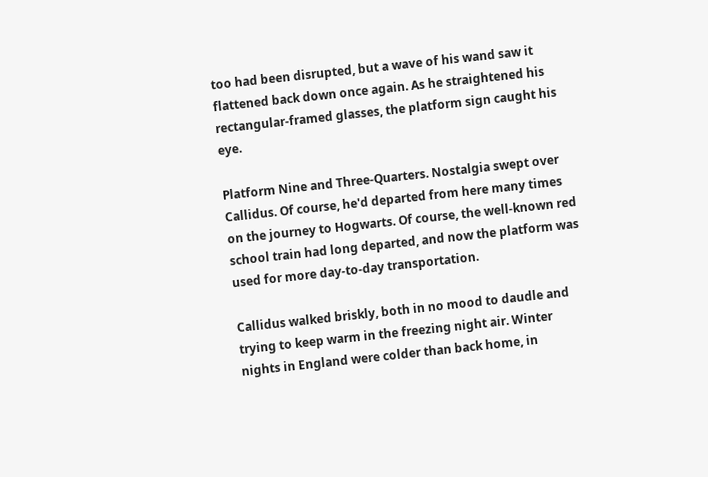too had been disrupted, but a wave of his wand saw it flattened back down once again. As he straightened his rectangular-framed glasses, the platform sign caught his eye.

Platform Nine and Three-Quarters. Nostalgia swept over Callidus. Of course, he'd departed from here many times on the journey to Hogwarts. Of course, the well-known red school train had long departed, and now the platform was used for more day-to-day transportation.

Callidus walked briskly, both in no mood to daudle and trying to keep warm in the freezing night air. Winter nights in England were colder than back home, in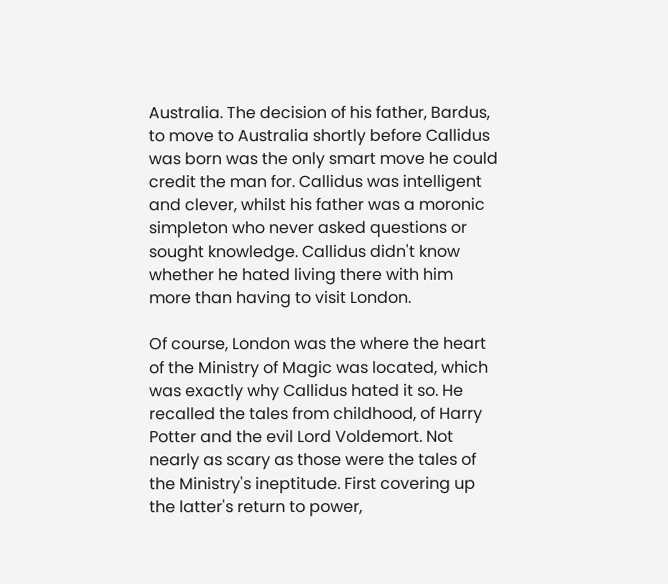Australia. The decision of his father, Bardus, to move to Australia shortly before Callidus was born was the only smart move he could credit the man for. Callidus was intelligent and clever, whilst his father was a moronic simpleton who never asked questions or sought knowledge. Callidus didn't know whether he hated living there with him more than having to visit London.

Of course, London was the where the heart of the Ministry of Magic was located, which was exactly why Callidus hated it so. He recalled the tales from childhood, of Harry Potter and the evil Lord Voldemort. Not nearly as scary as those were the tales of the Ministry's ineptitude. First covering up the latter's return to power,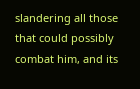slandering all those that could possibly combat him, and its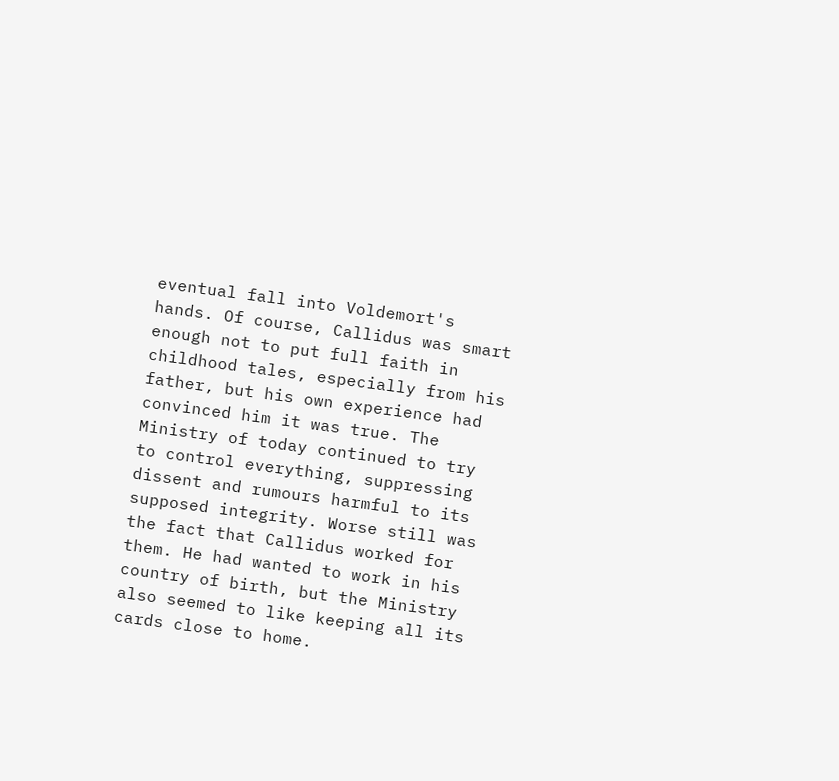eventual fall into Voldemort's hands. Of course, Callidus was smart enough not to put full faith in childhood tales, especially from his father, but his own experience had convinced him it was true. The Ministry of today continued to try to control everything, suppressing dissent and rumours harmful to its supposed integrity. Worse still was the fact that Callidus worked for them. He had wanted to work in his country of birth, but the Ministry also seemed to like keeping all its cards close to home.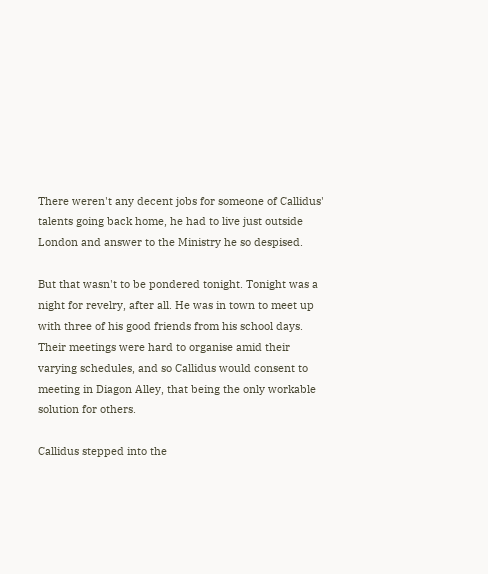There weren't any decent jobs for someone of Callidus' talents going back home, he had to live just outside London and answer to the Ministry he so despised.

But that wasn't to be pondered tonight. Tonight was a night for revelry, after all. He was in town to meet up with three of his good friends from his school days. Their meetings were hard to organise amid their varying schedules, and so Callidus would consent to meeting in Diagon Alley, that being the only workable solution for others.

Callidus stepped into the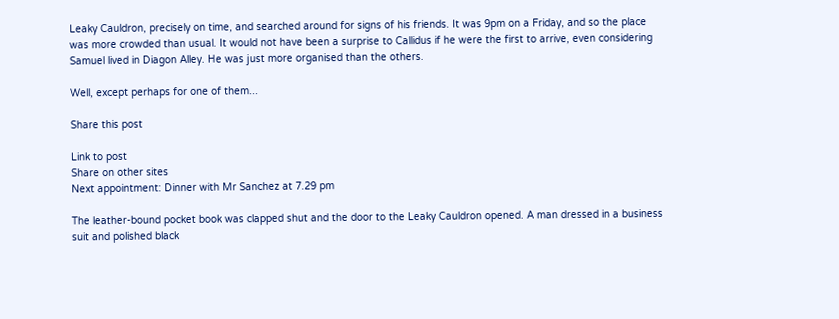Leaky Cauldron, precisely on time, and searched around for signs of his friends. It was 9pm on a Friday, and so the place was more crowded than usual. It would not have been a surprise to Callidus if he were the first to arrive, even considering Samuel lived in Diagon Alley. He was just more organised than the others.

Well, except perhaps for one of them...

Share this post

Link to post
Share on other sites
Next appointment: Dinner with Mr Sanchez at 7.29 pm

The leather-bound pocket book was clapped shut and the door to the Leaky Cauldron opened. A man dressed in a business suit and polished black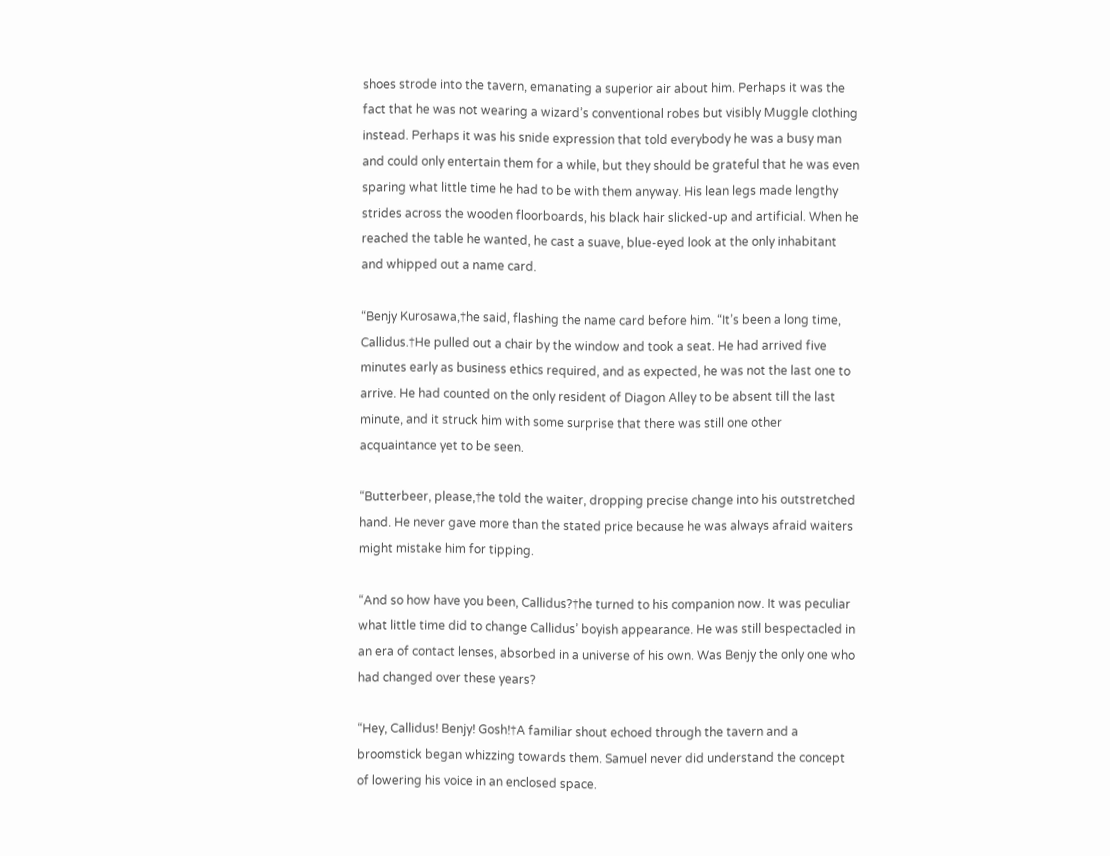shoes strode into the tavern, emanating a superior air about him. Perhaps it was the fact that he was not wearing a wizard’s conventional robes but visibly Muggle clothing instead. Perhaps it was his snide expression that told everybody he was a busy man and could only entertain them for a while, but they should be grateful that he was even sparing what little time he had to be with them anyway. His lean legs made lengthy strides across the wooden floorboards, his black hair slicked-up and artificial. When he reached the table he wanted, he cast a suave, blue-eyed look at the only inhabitant and whipped out a name card.

“Benjy Kurosawa,†he said, flashing the name card before him. “It’s been a long time, Callidus.†He pulled out a chair by the window and took a seat. He had arrived five minutes early as business ethics required, and as expected, he was not the last one to arrive. He had counted on the only resident of Diagon Alley to be absent till the last minute, and it struck him with some surprise that there was still one other acquaintance yet to be seen.

“Butterbeer, please,†he told the waiter, dropping precise change into his outstretched hand. He never gave more than the stated price because he was always afraid waiters might mistake him for tipping.

“And so how have you been, Callidus?†he turned to his companion now. It was peculiar what little time did to change Callidus’ boyish appearance. He was still bespectacled in an era of contact lenses, absorbed in a universe of his own. Was Benjy the only one who had changed over these years?

“Hey, Callidus! Benjy! Gosh!†A familiar shout echoed through the tavern and a broomstick began whizzing towards them. Samuel never did understand the concept of lowering his voice in an enclosed space.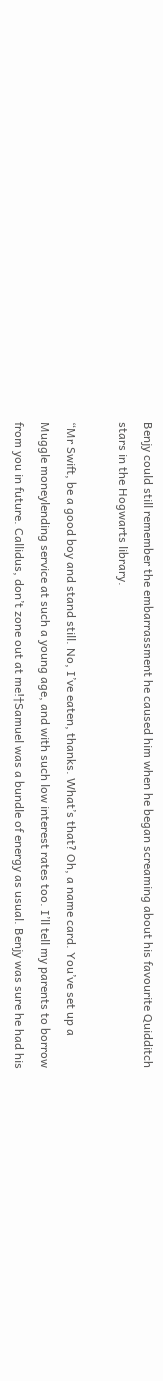Benjy could still remember the embarrassment he caused him when he began screaming about his favourite Quidditch stars in the Hogwarts library.

“Mr Swift, be a good boy and stand still. No, I’ve eaten, thanks. What’s that? Oh, a name card. You’ve set up a Muggle moneylending service at such a young age, and with such low interest rates too. I’ll tell my parents to borrow from you in future. Callidus, don’t zone out at me!†Samuel was a bundle of energy as usual. Benjy was sure he had his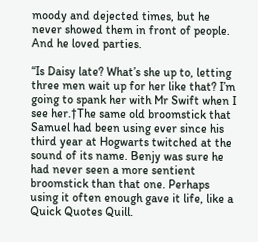moody and dejected times, but he never showed them in front of people. And he loved parties.

“Is Daisy late? What’s she up to, letting three men wait up for her like that? I’m going to spank her with Mr Swift when I see her.†The same old broomstick that Samuel had been using ever since his third year at Hogwarts twitched at the sound of its name. Benjy was sure he had never seen a more sentient broomstick than that one. Perhaps using it often enough gave it life, like a Quick Quotes Quill.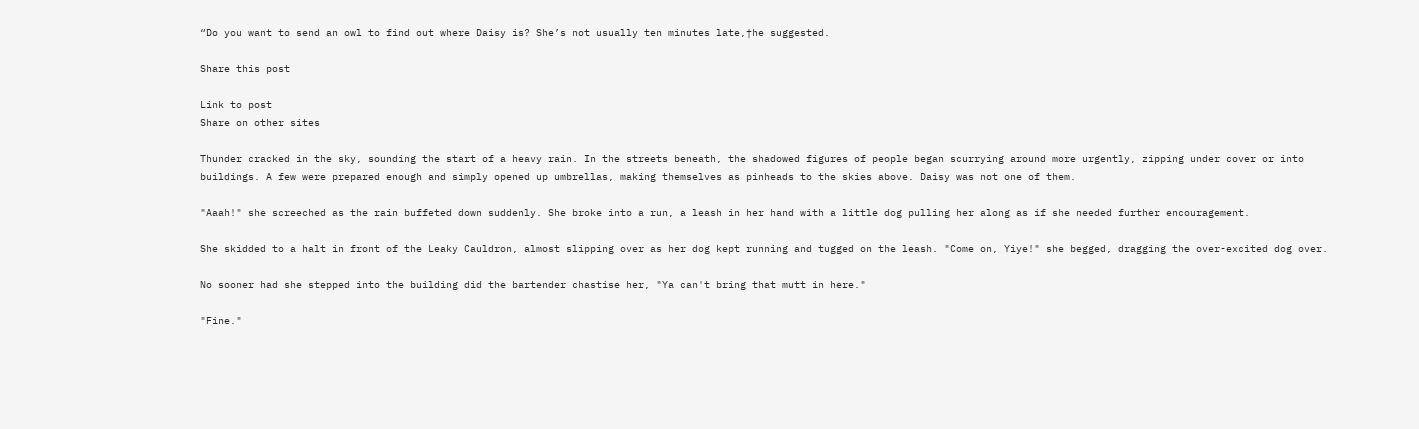“Do you want to send an owl to find out where Daisy is? She’s not usually ten minutes late,†he suggested.

Share this post

Link to post
Share on other sites

Thunder cracked in the sky, sounding the start of a heavy rain. In the streets beneath, the shadowed figures of people began scurrying around more urgently, zipping under cover or into buildings. A few were prepared enough and simply opened up umbrellas, making themselves as pinheads to the skies above. Daisy was not one of them.

"Aaah!" she screeched as the rain buffeted down suddenly. She broke into a run, a leash in her hand with a little dog pulling her along as if she needed further encouragement.

She skidded to a halt in front of the Leaky Cauldron, almost slipping over as her dog kept running and tugged on the leash. "Come on, Yiye!" she begged, dragging the over-excited dog over.

No sooner had she stepped into the building did the bartender chastise her, "Ya can't bring that mutt in here."

"Fine."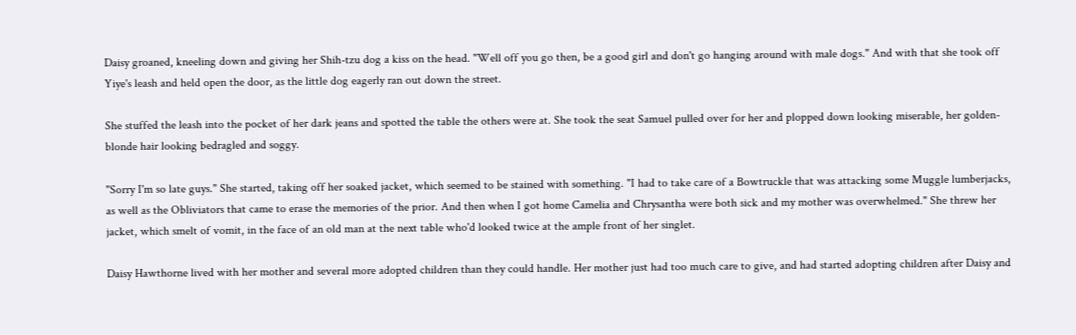Daisy groaned, kneeling down and giving her Shih-tzu dog a kiss on the head. "Well off you go then, be a good girl and don't go hanging around with male dogs." And with that she took off Yiye's leash and held open the door, as the little dog eagerly ran out down the street.

She stuffed the leash into the pocket of her dark jeans and spotted the table the others were at. She took the seat Samuel pulled over for her and plopped down looking miserable, her golden-blonde hair looking bedragled and soggy.

"Sorry I'm so late guys." She started, taking off her soaked jacket, which seemed to be stained with something. "I had to take care of a Bowtruckle that was attacking some Muggle lumberjacks, as well as the Obliviators that came to erase the memories of the prior. And then when I got home Camelia and Chrysantha were both sick and my mother was overwhelmed." She threw her jacket, which smelt of vomit, in the face of an old man at the next table who'd looked twice at the ample front of her singlet.

Daisy Hawthorne lived with her mother and several more adopted children than they could handle. Her mother just had too much care to give, and had started adopting children after Daisy and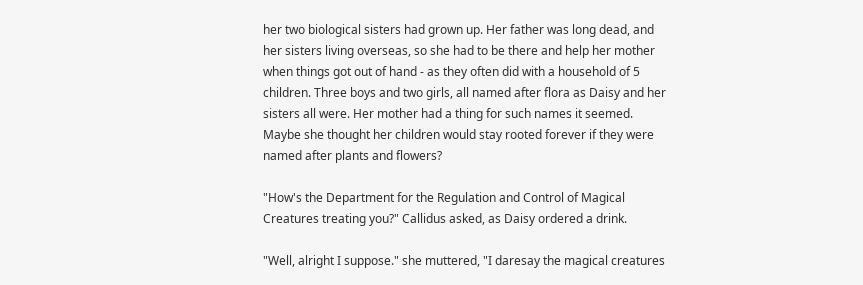her two biological sisters had grown up. Her father was long dead, and her sisters living overseas, so she had to be there and help her mother when things got out of hand - as they often did with a household of 5 children. Three boys and two girls, all named after flora as Daisy and her sisters all were. Her mother had a thing for such names it seemed. Maybe she thought her children would stay rooted forever if they were named after plants and flowers?

"How's the Department for the Regulation and Control of Magical Creatures treating you?" Callidus asked, as Daisy ordered a drink.

"Well, alright I suppose." she muttered, "I daresay the magical creatures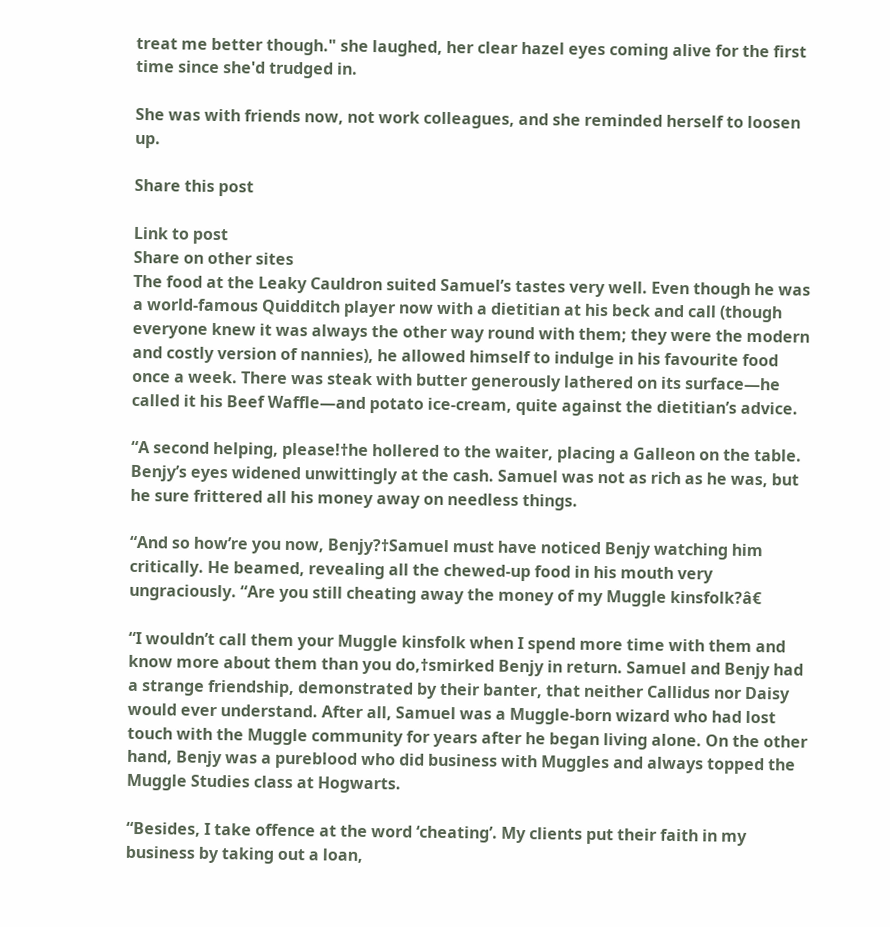treat me better though." she laughed, her clear hazel eyes coming alive for the first time since she'd trudged in.

She was with friends now, not work colleagues, and she reminded herself to loosen up.

Share this post

Link to post
Share on other sites
The food at the Leaky Cauldron suited Samuel’s tastes very well. Even though he was a world-famous Quidditch player now with a dietitian at his beck and call (though everyone knew it was always the other way round with them; they were the modern and costly version of nannies), he allowed himself to indulge in his favourite food once a week. There was steak with butter generously lathered on its surface—he called it his Beef Waffle—and potato ice-cream, quite against the dietitian’s advice.

“A second helping, please!†he hollered to the waiter, placing a Galleon on the table. Benjy’s eyes widened unwittingly at the cash. Samuel was not as rich as he was, but he sure frittered all his money away on needless things.

“And so how’re you now, Benjy?†Samuel must have noticed Benjy watching him critically. He beamed, revealing all the chewed-up food in his mouth very ungraciously. “Are you still cheating away the money of my Muggle kinsfolk?â€

“I wouldn’t call them your Muggle kinsfolk when I spend more time with them and know more about them than you do,†smirked Benjy in return. Samuel and Benjy had a strange friendship, demonstrated by their banter, that neither Callidus nor Daisy would ever understand. After all, Samuel was a Muggle-born wizard who had lost touch with the Muggle community for years after he began living alone. On the other hand, Benjy was a pureblood who did business with Muggles and always topped the Muggle Studies class at Hogwarts.

“Besides, I take offence at the word ‘cheating’. My clients put their faith in my business by taking out a loan,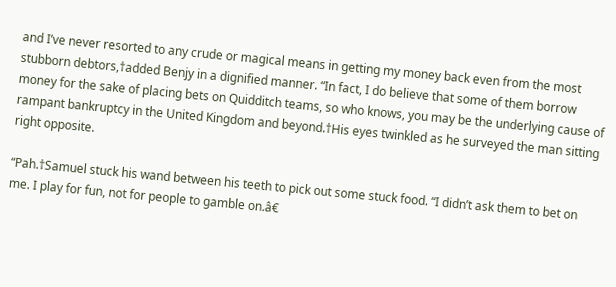and I’ve never resorted to any crude or magical means in getting my money back even from the most stubborn debtors,†added Benjy in a dignified manner. “In fact, I do believe that some of them borrow money for the sake of placing bets on Quidditch teams, so who knows, you may be the underlying cause of rampant bankruptcy in the United Kingdom and beyond.†His eyes twinkled as he surveyed the man sitting right opposite.

“Pah.†Samuel stuck his wand between his teeth to pick out some stuck food. “I didn’t ask them to bet on me. I play for fun, not for people to gamble on.â€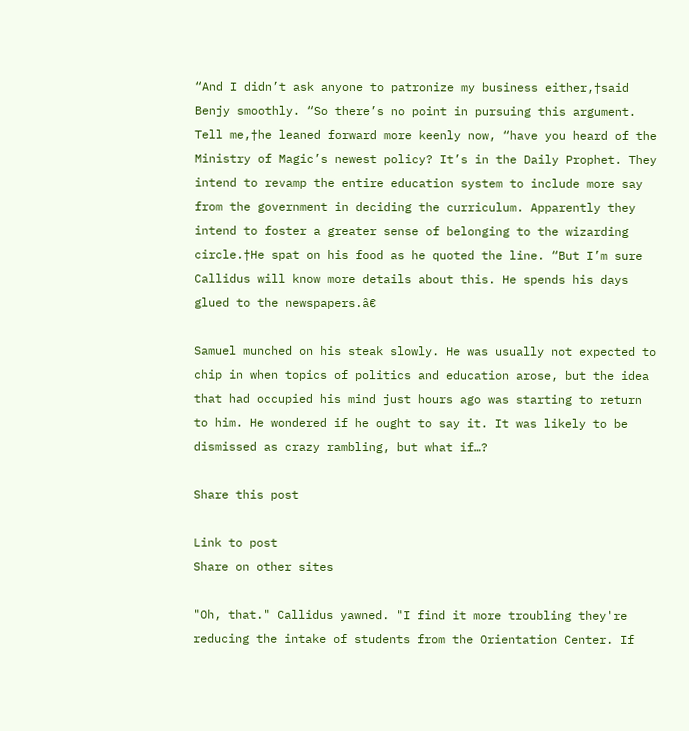“And I didn’t ask anyone to patronize my business either,†said Benjy smoothly. “So there’s no point in pursuing this argument. Tell me,†he leaned forward more keenly now, “have you heard of the Ministry of Magic’s newest policy? It’s in the Daily Prophet. They intend to revamp the entire education system to include more say from the government in deciding the curriculum. Apparently they intend to foster a greater sense of belonging to the wizarding circle.†He spat on his food as he quoted the line. “But I’m sure Callidus will know more details about this. He spends his days glued to the newspapers.â€

Samuel munched on his steak slowly. He was usually not expected to chip in when topics of politics and education arose, but the idea that had occupied his mind just hours ago was starting to return to him. He wondered if he ought to say it. It was likely to be dismissed as crazy rambling, but what if…?

Share this post

Link to post
Share on other sites

"Oh, that." Callidus yawned. "I find it more troubling they're reducing the intake of students from the Orientation Center. If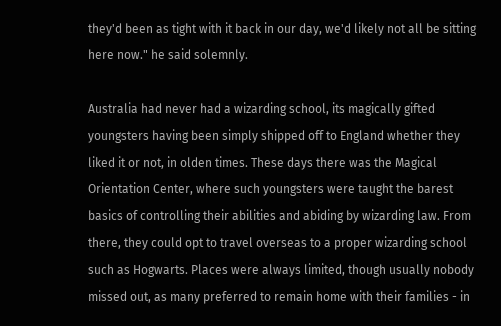they'd been as tight with it back in our day, we'd likely not all be sitting here now." he said solemnly.

Australia had never had a wizarding school, its magically gifted youngsters having been simply shipped off to England whether they liked it or not, in olden times. These days there was the Magical Orientation Center, where such youngsters were taught the barest basics of controlling their abilities and abiding by wizarding law. From there, they could opt to travel overseas to a proper wizarding school such as Hogwarts. Places were always limited, though usually nobody missed out, as many preferred to remain home with their families - in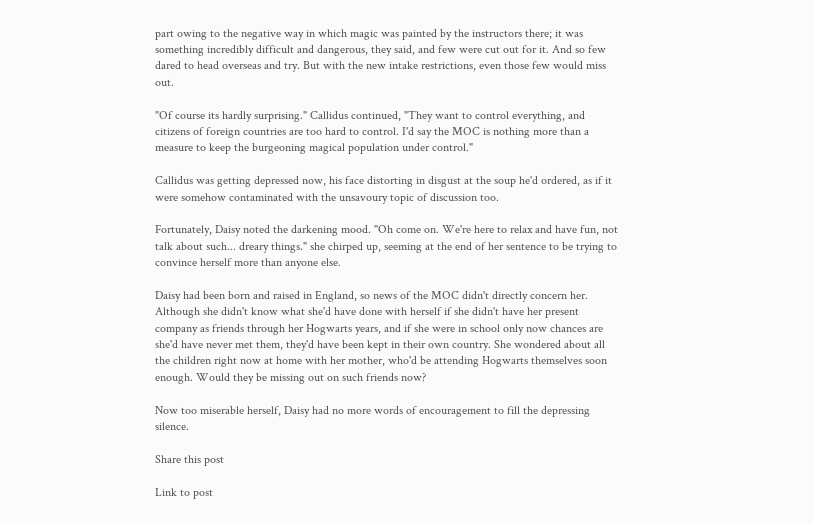part owing to the negative way in which magic was painted by the instructors there; it was something incredibly difficult and dangerous, they said, and few were cut out for it. And so few dared to head overseas and try. But with the new intake restrictions, even those few would miss out.

"Of course its hardly surprising." Callidus continued, "They want to control everything, and citizens of foreign countries are too hard to control. I'd say the MOC is nothing more than a measure to keep the burgeoning magical population under control."

Callidus was getting depressed now, his face distorting in disgust at the soup he'd ordered, as if it were somehow contaminated with the unsavoury topic of discussion too.

Fortunately, Daisy noted the darkening mood. "Oh come on. We're here to relax and have fun, not talk about such... dreary things." she chirped up, seeming at the end of her sentence to be trying to convince herself more than anyone else.

Daisy had been born and raised in England, so news of the MOC didn't directly concern her. Although she didn't know what she'd have done with herself if she didn't have her present company as friends through her Hogwarts years, and if she were in school only now chances are she'd have never met them, they'd have been kept in their own country. She wondered about all the children right now at home with her mother, who'd be attending Hogwarts themselves soon enough. Would they be missing out on such friends now?

Now too miserable herself, Daisy had no more words of encouragement to fill the depressing silence.

Share this post

Link to post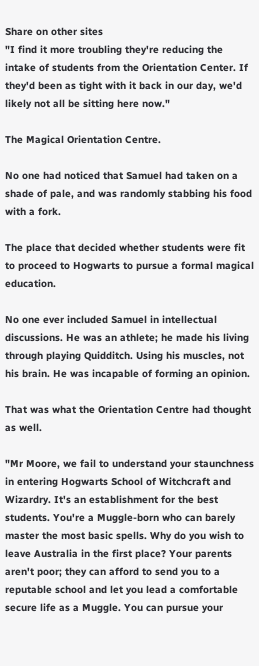Share on other sites
"I find it more troubling they're reducing the intake of students from the Orientation Center. If they'd been as tight with it back in our day, we'd likely not all be sitting here now."

The Magical Orientation Centre.

No one had noticed that Samuel had taken on a shade of pale, and was randomly stabbing his food with a fork.

The place that decided whether students were fit to proceed to Hogwarts to pursue a formal magical education.

No one ever included Samuel in intellectual discussions. He was an athlete; he made his living through playing Quidditch. Using his muscles, not his brain. He was incapable of forming an opinion.

That was what the Orientation Centre had thought as well.

"Mr Moore, we fail to understand your staunchness in entering Hogwarts School of Witchcraft and Wizardry. It's an establishment for the best students. You're a Muggle-born who can barely master the most basic spells. Why do you wish to leave Australia in the first place? Your parents aren't poor; they can afford to send you to a reputable school and let you lead a comfortable secure life as a Muggle. You can pursue your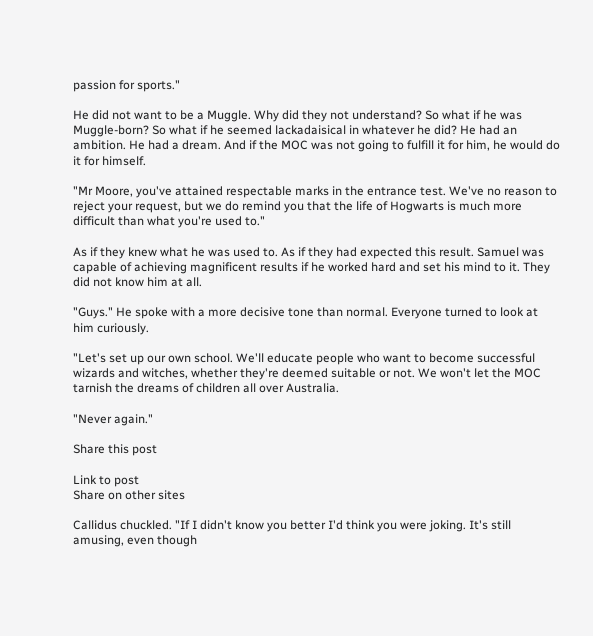passion for sports."

He did not want to be a Muggle. Why did they not understand? So what if he was Muggle-born? So what if he seemed lackadaisical in whatever he did? He had an ambition. He had a dream. And if the MOC was not going to fulfill it for him, he would do it for himself.

"Mr Moore, you've attained respectable marks in the entrance test. We've no reason to reject your request, but we do remind you that the life of Hogwarts is much more difficult than what you're used to."

As if they knew what he was used to. As if they had expected this result. Samuel was capable of achieving magnificent results if he worked hard and set his mind to it. They did not know him at all.

"Guys." He spoke with a more decisive tone than normal. Everyone turned to look at him curiously.

"Let's set up our own school. We'll educate people who want to become successful wizards and witches, whether they're deemed suitable or not. We won't let the MOC tarnish the dreams of children all over Australia.

"Never again."

Share this post

Link to post
Share on other sites

Callidus chuckled. "If I didn't know you better I'd think you were joking. It's still amusing, even though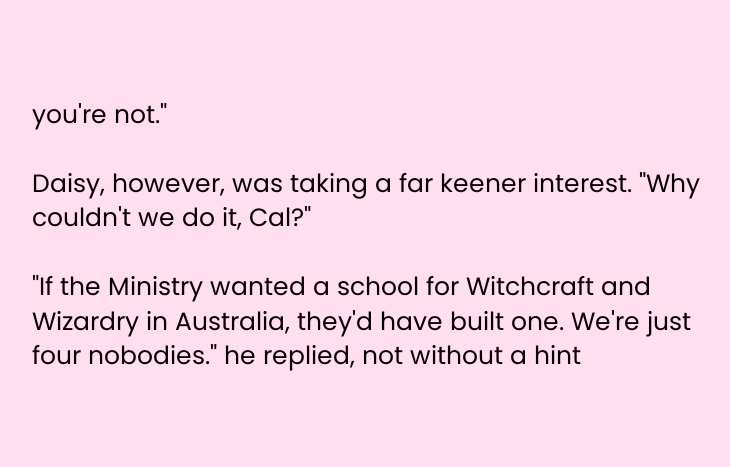you're not."

Daisy, however, was taking a far keener interest. "Why couldn't we do it, Cal?"

"If the Ministry wanted a school for Witchcraft and Wizardry in Australia, they'd have built one. We're just four nobodies." he replied, not without a hint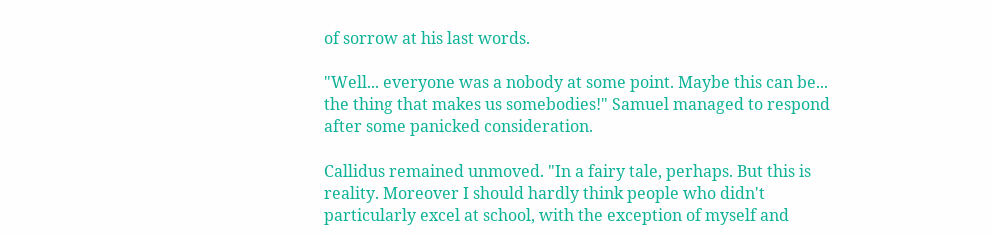of sorrow at his last words.

"Well... everyone was a nobody at some point. Maybe this can be... the thing that makes us somebodies!" Samuel managed to respond after some panicked consideration.

Callidus remained unmoved. "In a fairy tale, perhaps. But this is reality. Moreover I should hardly think people who didn't particularly excel at school, with the exception of myself and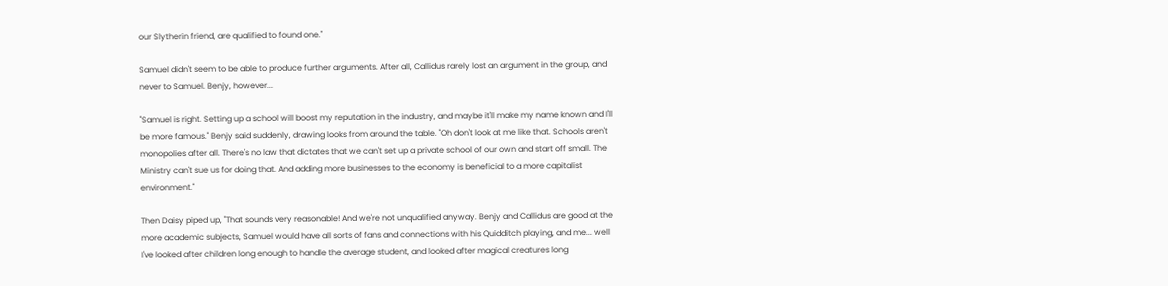our Slytherin friend, are qualified to found one."

Samuel didn't seem to be able to produce further arguments. After all, Callidus rarely lost an argument in the group, and never to Samuel. Benjy, however...

"Samuel is right. Setting up a school will boost my reputation in the industry, and maybe it'll make my name known and I'll be more famous." Benjy said suddenly, drawing looks from around the table. "Oh don't look at me like that. Schools aren't monopolies after all. There's no law that dictates that we can't set up a private school of our own and start off small. The Ministry can't sue us for doing that. And adding more businesses to the economy is beneficial to a more capitalist environment."

Then Daisy piped up, "That sounds very reasonable! And we're not unqualified anyway. Benjy and Callidus are good at the more academic subjects, Samuel would have all sorts of fans and connections with his Quidditch playing, and me... well I've looked after children long enough to handle the average student, and looked after magical creatures long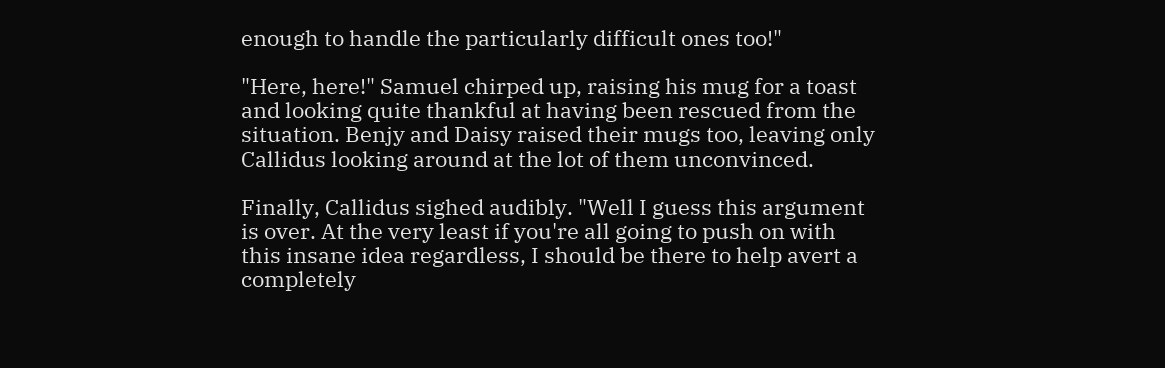enough to handle the particularly difficult ones too!"

"Here, here!" Samuel chirped up, raising his mug for a toast and looking quite thankful at having been rescued from the situation. Benjy and Daisy raised their mugs too, leaving only Callidus looking around at the lot of them unconvinced.

Finally, Callidus sighed audibly. "Well I guess this argument is over. At the very least if you're all going to push on with this insane idea regardless, I should be there to help avert a completely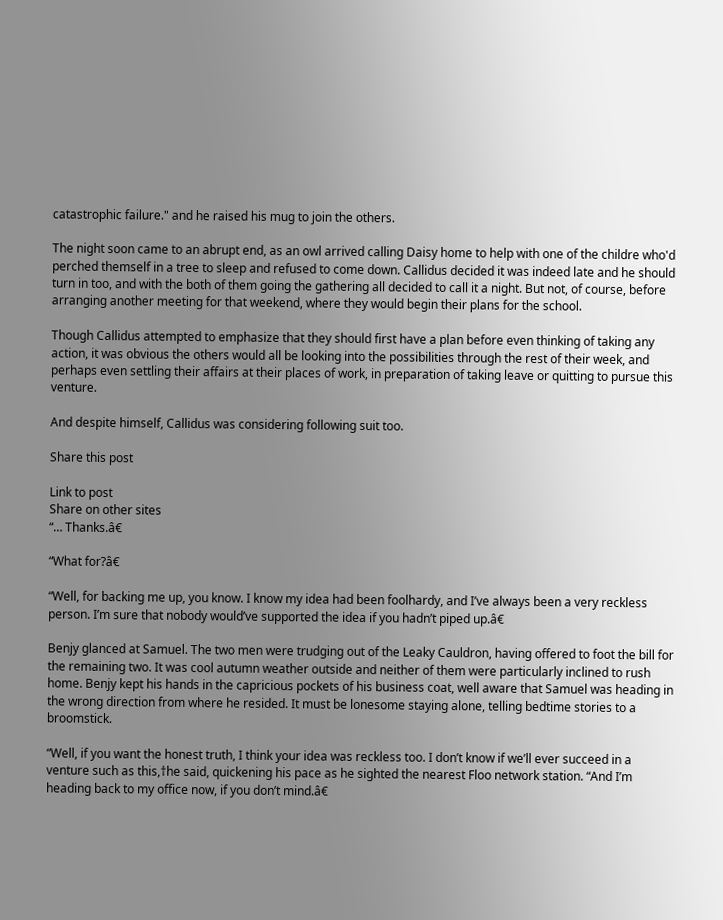catastrophic failure." and he raised his mug to join the others.

The night soon came to an abrupt end, as an owl arrived calling Daisy home to help with one of the childre who'd perched themself in a tree to sleep and refused to come down. Callidus decided it was indeed late and he should turn in too, and with the both of them going the gathering all decided to call it a night. But not, of course, before arranging another meeting for that weekend, where they would begin their plans for the school.

Though Callidus attempted to emphasize that they should first have a plan before even thinking of taking any action, it was obvious the others would all be looking into the possibilities through the rest of their week, and perhaps even settling their affairs at their places of work, in preparation of taking leave or quitting to pursue this venture.

And despite himself, Callidus was considering following suit too.

Share this post

Link to post
Share on other sites
“… Thanks.â€

“What for?â€

“Well, for backing me up, you know. I know my idea had been foolhardy, and I’ve always been a very reckless person. I’m sure that nobody would’ve supported the idea if you hadn’t piped up.â€

Benjy glanced at Samuel. The two men were trudging out of the Leaky Cauldron, having offered to foot the bill for the remaining two. It was cool autumn weather outside and neither of them were particularly inclined to rush home. Benjy kept his hands in the capricious pockets of his business coat, well aware that Samuel was heading in the wrong direction from where he resided. It must be lonesome staying alone, telling bedtime stories to a broomstick.

“Well, if you want the honest truth, I think your idea was reckless too. I don’t know if we’ll ever succeed in a venture such as this,†he said, quickening his pace as he sighted the nearest Floo network station. “And I’m heading back to my office now, if you don’t mind.â€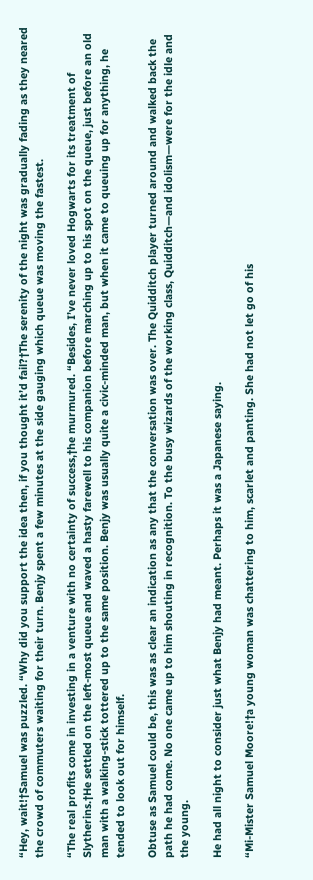“Hey, wait!†Samuel was puzzled. “Why did you support the idea then, if you thought it’d fail?†The serenity of the night was gradually fading as they neared the crowd of commuters waiting for their turn. Benjy spent a few minutes at the side gauging which queue was moving the fastest.

“The real profits come in investing in a venture with no certainty of success,†he murmured. “Besides, I’ve never loved Hogwarts for its treatment of Slytherins.†He settled on the left-most queue and waved a hasty farewell to his companion before marching up to his spot on the queue, just before an old man with a walking-stick tottered up to the same position. Benjy was usually quite a civic-minded man, but when it came to queuing up for anything, he tended to look out for himself.

Obtuse as Samuel could be, this was as clear an indication as any that the conversation was over. The Quidditch player turned around and walked back the path he had come. No one came up to him shouting in recognition. To the busy wizards of the working class, Quidditch—and idolism—were for the idle and the young.

He had all night to consider just what Benjy had meant. Perhaps it was a Japanese saying.

“Mi-Mister Samuel Moore!†a young woman was chattering to him, scarlet and panting. She had not let go of his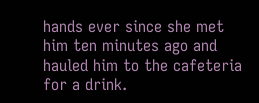hands ever since she met him ten minutes ago and hauled him to the cafeteria for a drink.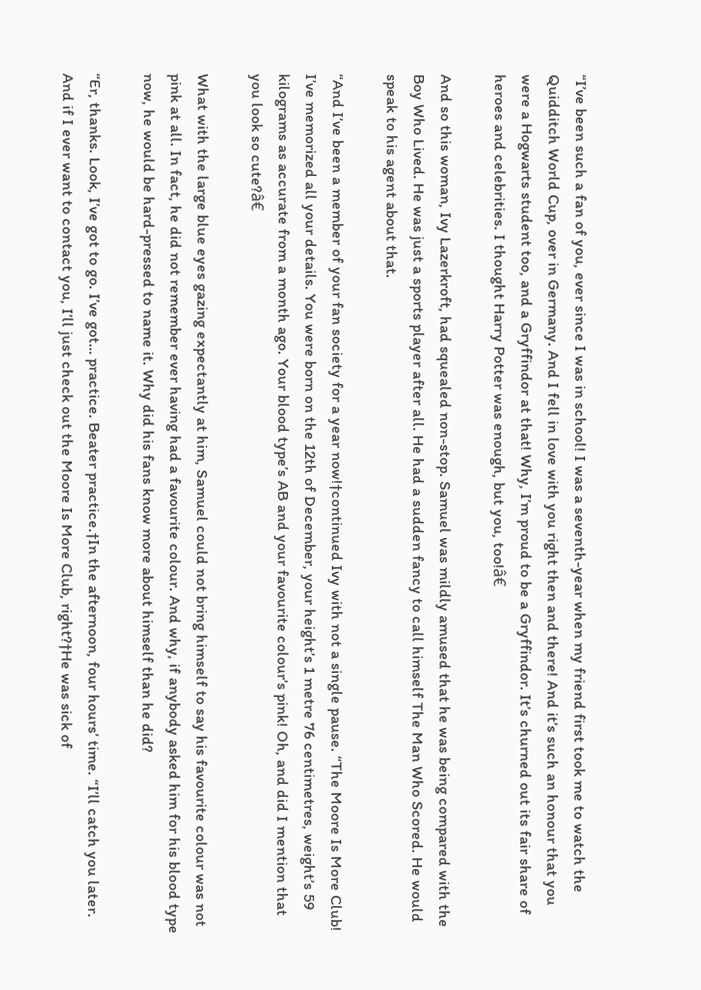“I’ve been such a fan of you, ever since I was in school! I was a seventh-year when my friend first took me to watch the Quidditch World Cup, over in Germany. And I fell in love with you right then and there! And it’s such an honour that you were a Hogwarts student too, and a Gryffindor at that! Why, I’m proud to be a Gryffindor. It’s churned out its fair share of heroes and celebrities. I thought Harry Potter was enough, but you, too!â€

And so this woman, Ivy Lazerkroft, had squealed non-stop. Samuel was mildly amused that he was being compared with the Boy Who Lived. He was just a sports player after all. He had a sudden fancy to call himself The Man Who Scored. He would speak to his agent about that.

“And I’ve been a member of your fan society for a year now!†continued Ivy with not a single pause. “The Moore Is More Club! I’ve memorized all your details. You were born on the 12th of December, your height’s 1 metre 76 centimetres, weight’s 59 kilograms as accurate from a month ago. Your blood type’s AB and your favourite colour’s pink! Oh, and did I mention that you look so cute?â€

What with the large blue eyes gazing expectantly at him, Samuel could not bring himself to say his favourite colour was not pink at all. In fact, he did not remember ever having had a favourite colour. And why, if anybody asked him for his blood type now, he would be hard-pressed to name it. Why did his fans know more about himself than he did?

“Er, thanks. Look, I’ve got to go. I’ve got… practice. Beater practice.†In the afternoon, four hours’ time. “I’ll catch you later. And if I ever want to contact you, I’ll just check out the Moore Is More Club, right?†He was sick of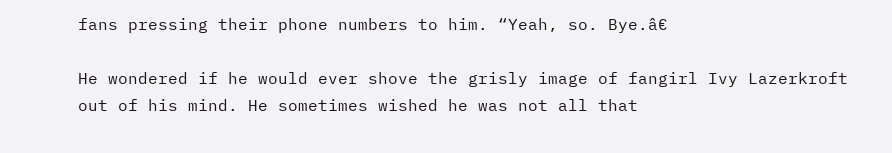fans pressing their phone numbers to him. “Yeah, so. Bye.â€

He wondered if he would ever shove the grisly image of fangirl Ivy Lazerkroft out of his mind. He sometimes wished he was not all that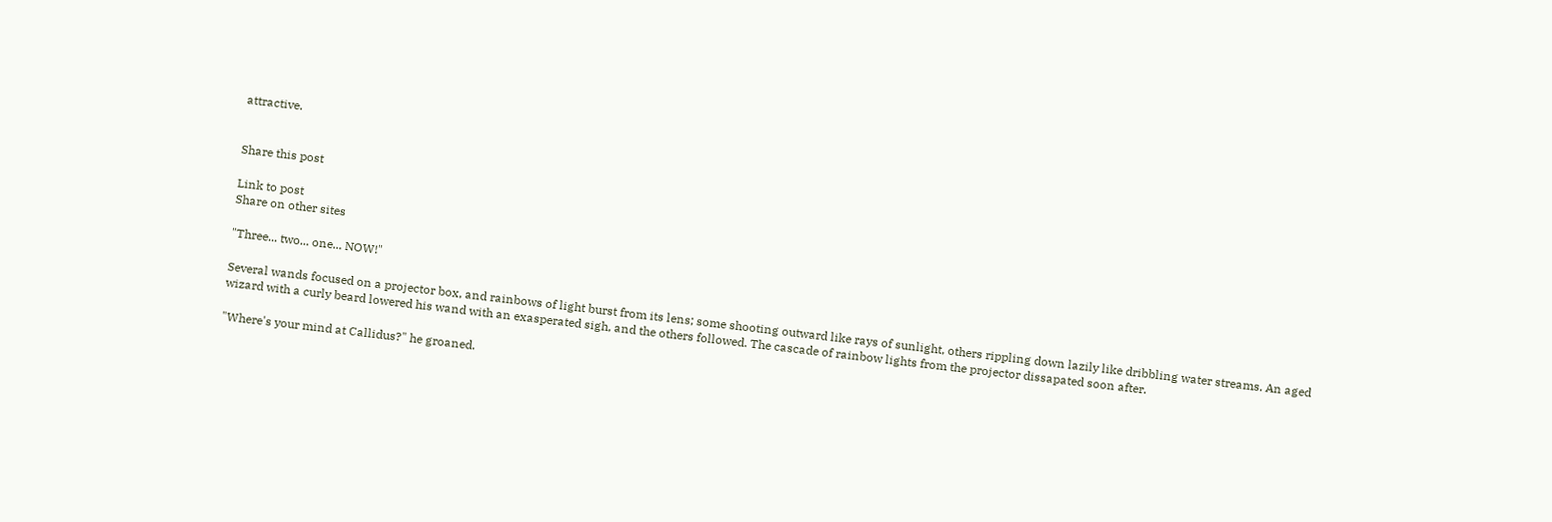attractive.


Share this post

Link to post
Share on other sites

"Three... two... one... NOW!"

Several wands focused on a projector box, and rainbows of light burst from its lens; some shooting outward like rays of sunlight, others rippling down lazily like dribbling water streams. An aged wizard with a curly beard lowered his wand with an exasperated sigh, and the others followed. The cascade of rainbow lights from the projector dissapated soon after.

"Where's your mind at Callidus?" he groaned.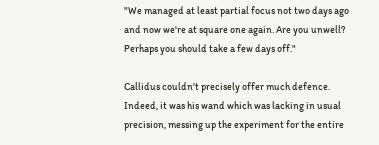"We managed at least partial focus not two days ago and now we're at square one again. Are you unwell? Perhaps you should take a few days off."

Callidus couldn't precisely offer much defence. Indeed, it was his wand which was lacking in usual precision, messing up the experiment for the entire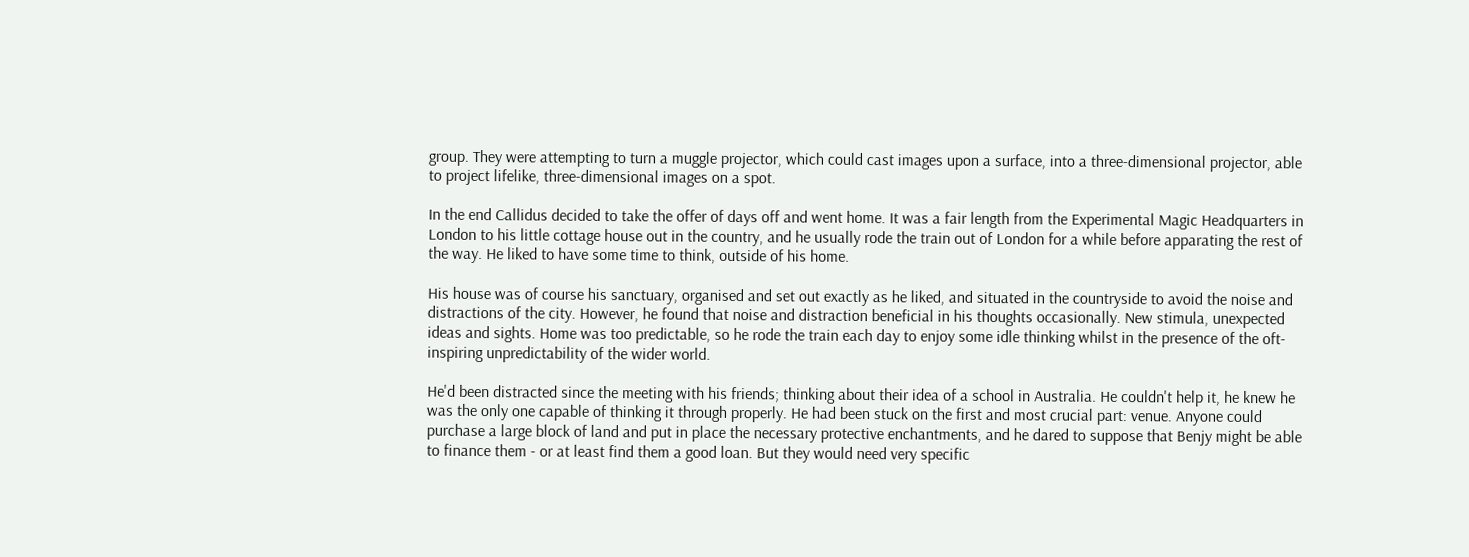group. They were attempting to turn a muggle projector, which could cast images upon a surface, into a three-dimensional projector, able to project lifelike, three-dimensional images on a spot.

In the end Callidus decided to take the offer of days off and went home. It was a fair length from the Experimental Magic Headquarters in London to his little cottage house out in the country, and he usually rode the train out of London for a while before apparating the rest of the way. He liked to have some time to think, outside of his home.

His house was of course his sanctuary, organised and set out exactly as he liked, and situated in the countryside to avoid the noise and distractions of the city. However, he found that noise and distraction beneficial in his thoughts occasionally. New stimula, unexpected ideas and sights. Home was too predictable, so he rode the train each day to enjoy some idle thinking whilst in the presence of the oft-inspiring unpredictability of the wider world.

He'd been distracted since the meeting with his friends; thinking about their idea of a school in Australia. He couldn't help it, he knew he was the only one capable of thinking it through properly. He had been stuck on the first and most crucial part: venue. Anyone could purchase a large block of land and put in place the necessary protective enchantments, and he dared to suppose that Benjy might be able to finance them - or at least find them a good loan. But they would need very specific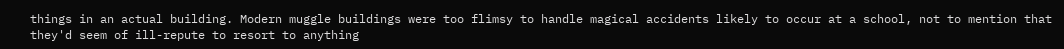things in an actual building. Modern muggle buildings were too flimsy to handle magical accidents likely to occur at a school, not to mention that they'd seem of ill-repute to resort to anything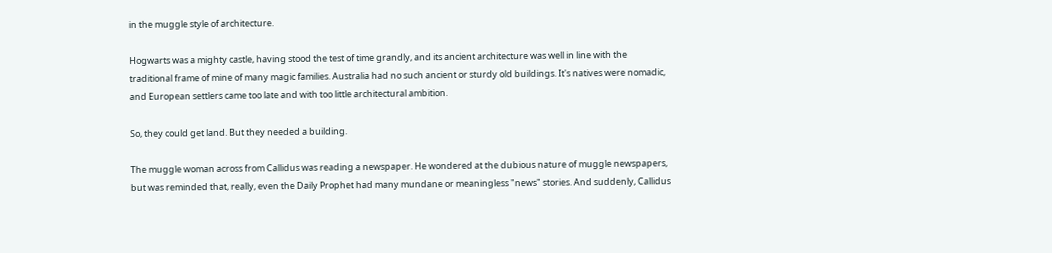in the muggle style of architecture.

Hogwarts was a mighty castle, having stood the test of time grandly, and its ancient architecture was well in line with the traditional frame of mine of many magic families. Australia had no such ancient or sturdy old buildings. It's natives were nomadic, and European settlers came too late and with too little architectural ambition.

So, they could get land. But they needed a building.

The muggle woman across from Callidus was reading a newspaper. He wondered at the dubious nature of muggle newspapers, but was reminded that, really, even the Daily Prophet had many mundane or meaningless "news" stories. And suddenly, Callidus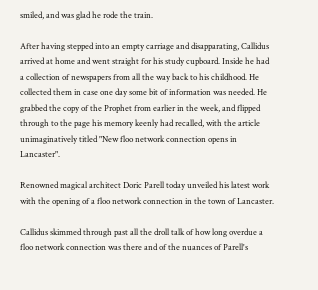smiled, and was glad he rode the train.

After having stepped into an empty carriage and disapparating, Callidus arrived at home and went straight for his study cupboard. Inside he had a collection of newspapers from all the way back to his childhood. He collected them in case one day some bit of information was needed. He grabbed the copy of the Prophet from earlier in the week, and flipped through to the page his memory keenly had recalled, with the article unimaginatively titled "New floo network connection opens in Lancaster".

Renowned magical architect Doric Parell today unveiled his latest work with the opening of a floo network connection in the town of Lancaster.

Callidus skimmed through past all the droll talk of how long overdue a floo network connection was there and of the nuances of Parell's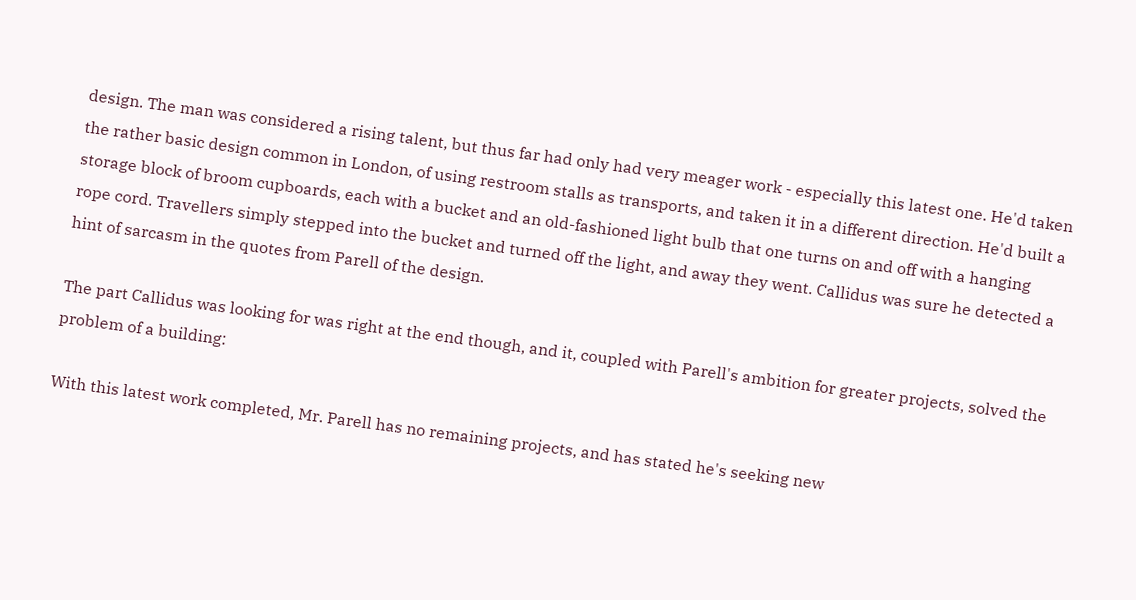design. The man was considered a rising talent, but thus far had only had very meager work - especially this latest one. He'd taken the rather basic design common in London, of using restroom stalls as transports, and taken it in a different direction. He'd built a storage block of broom cupboards, each with a bucket and an old-fashioned light bulb that one turns on and off with a hanging rope cord. Travellers simply stepped into the bucket and turned off the light, and away they went. Callidus was sure he detected a hint of sarcasm in the quotes from Parell of the design.

The part Callidus was looking for was right at the end though, and it, coupled with Parell's ambition for greater projects, solved the problem of a building:

With this latest work completed, Mr. Parell has no remaining projects, and has stated he's seeking new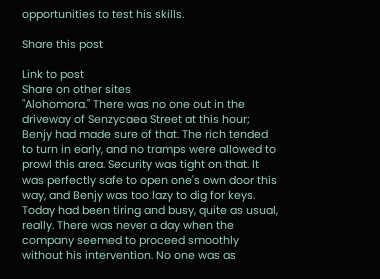opportunities to test his skills.

Share this post

Link to post
Share on other sites
"Alohomora." There was no one out in the driveway of Senzycaea Street at this hour; Benjy had made sure of that. The rich tended to turn in early, and no tramps were allowed to prowl this area. Security was tight on that. It was perfectly safe to open one's own door this way, and Benjy was too lazy to dig for keys. Today had been tiring and busy, quite as usual, really. There was never a day when the company seemed to proceed smoothly without his intervention. No one was as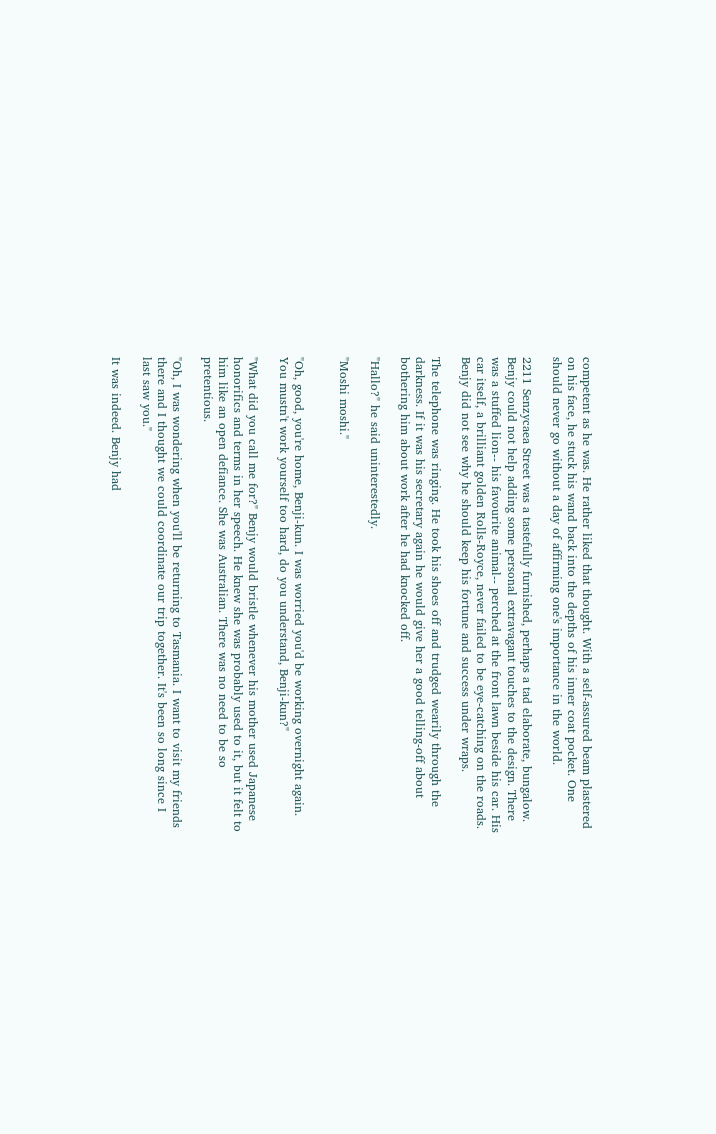competent as he was. He rather liked that thought. With a self-assured beam plastered on his face, he stuck his wand back into the depths of his inner coat pocket. One should never go without a day of affirming one's importance in the world.

2211 Senzycaea Street was a tastefully furnished, perhaps a tad elaborate, bungalow. Benjy could not help adding some personal extravagant touches to the design. There was a stuffed lion-- his favourite animal-- perched at the front lawn beside his car. His car itself, a brilliant golden Rolls-Royce, never failed to be eye-catching on the roads. Benjy did not see why he should keep his fortune and success under wraps.

The telephone was ringing. He took his shoes off and trudged wearily through the darkness. If it was his secretary again he would give her a good telling-off about bothering him about work after he had knocked off.

"Hallo?" he said uninterestedly.

"Moshi moshi."


"Oh, good, you're home, Benji-kun. I was worried you'd be working overnight again. You mustn't work yourself too hard, do you understand, Benji-kun?"

"What did you call me for?" Benjy would bristle whenever his mother used Japanese honorifics and terms in her speech. He knew she was probably used to it, but it felt to him like an open defiance. She was Australian. There was no need to be so pretentious.

"Oh, I was wondering when you'll be returning to Tasmania. I want to visit my friends there and I thought we could coordinate our trip together. It's been so long since I last saw you."

It was indeed. Benjy had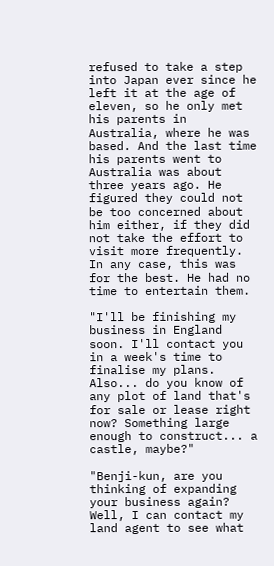refused to take a step into Japan ever since he left it at the age of eleven, so he only met his parents in Australia, where he was based. And the last time his parents went to Australia was about three years ago. He figured they could not be too concerned about him either, if they did not take the effort to visit more frequently. In any case, this was for the best. He had no time to entertain them.

"I'll be finishing my business in England soon. I'll contact you in a week's time to finalise my plans. Also... do you know of any plot of land that's for sale or lease right now? Something large enough to construct... a castle, maybe?"

"Benji-kun, are you thinking of expanding your business again? Well, I can contact my land agent to see what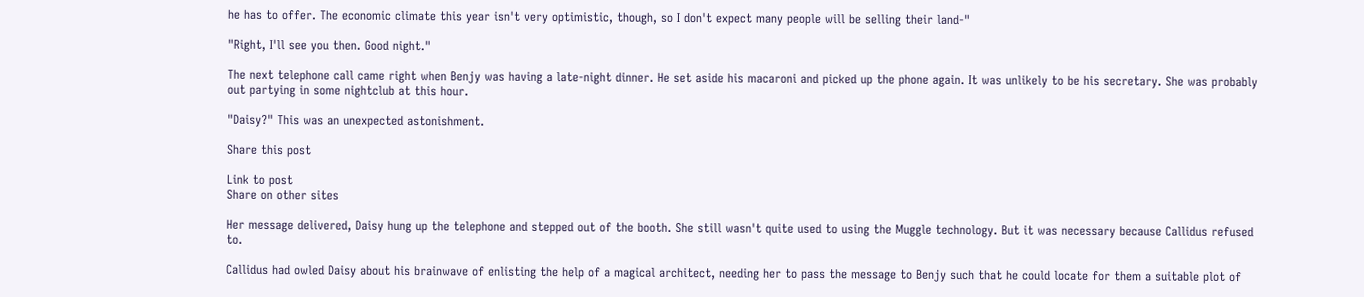he has to offer. The economic climate this year isn't very optimistic, though, so I don't expect many people will be selling their land-"

"Right, I'll see you then. Good night."

The next telephone call came right when Benjy was having a late-night dinner. He set aside his macaroni and picked up the phone again. It was unlikely to be his secretary. She was probably out partying in some nightclub at this hour.

"Daisy?" This was an unexpected astonishment.

Share this post

Link to post
Share on other sites

Her message delivered, Daisy hung up the telephone and stepped out of the booth. She still wasn't quite used to using the Muggle technology. But it was necessary because Callidus refused to.

Callidus had owled Daisy about his brainwave of enlisting the help of a magical architect, needing her to pass the message to Benjy such that he could locate for them a suitable plot of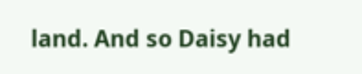land. And so Daisy had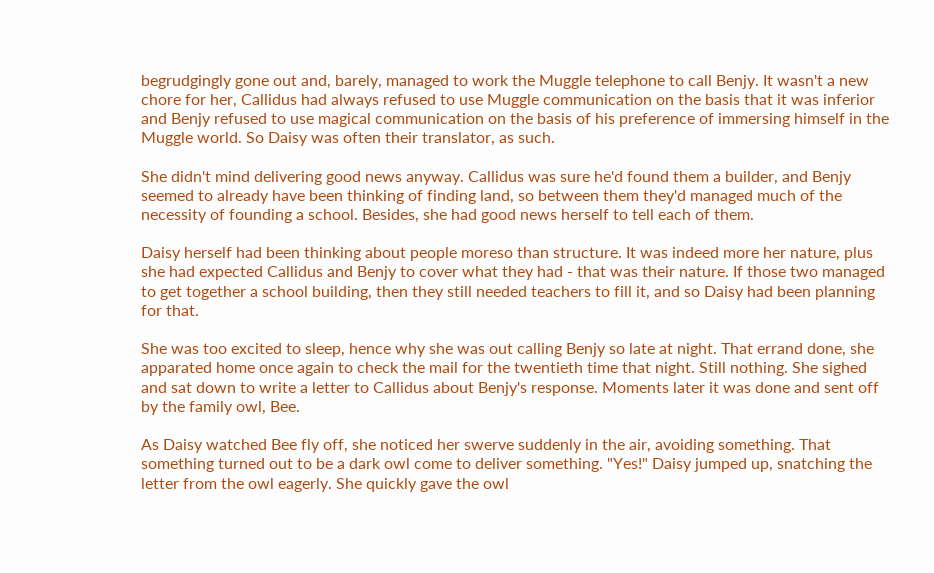begrudgingly gone out and, barely, managed to work the Muggle telephone to call Benjy. It wasn't a new chore for her, Callidus had always refused to use Muggle communication on the basis that it was inferior and Benjy refused to use magical communication on the basis of his preference of immersing himself in the Muggle world. So Daisy was often their translator, as such.

She didn't mind delivering good news anyway. Callidus was sure he'd found them a builder, and Benjy seemed to already have been thinking of finding land, so between them they'd managed much of the necessity of founding a school. Besides, she had good news herself to tell each of them.

Daisy herself had been thinking about people moreso than structure. It was indeed more her nature, plus she had expected Callidus and Benjy to cover what they had - that was their nature. If those two managed to get together a school building, then they still needed teachers to fill it, and so Daisy had been planning for that.

She was too excited to sleep, hence why she was out calling Benjy so late at night. That errand done, she apparated home once again to check the mail for the twentieth time that night. Still nothing. She sighed and sat down to write a letter to Callidus about Benjy's response. Moments later it was done and sent off by the family owl, Bee.

As Daisy watched Bee fly off, she noticed her swerve suddenly in the air, avoiding something. That something turned out to be a dark owl come to deliver something. "Yes!" Daisy jumped up, snatching the letter from the owl eagerly. She quickly gave the owl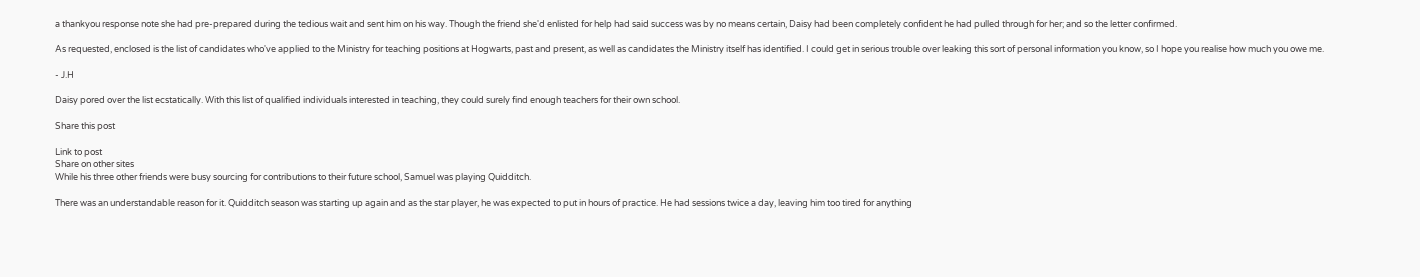a thankyou response note she had pre-prepared during the tedious wait and sent him on his way. Though the friend she'd enlisted for help had said success was by no means certain, Daisy had been completely confident he had pulled through for her; and so the letter confirmed.

As requested, enclosed is the list of candidates who've applied to the Ministry for teaching positions at Hogwarts, past and present, as well as candidates the Ministry itself has identified. I could get in serious trouble over leaking this sort of personal information you know, so I hope you realise how much you owe me.

- J.H

Daisy pored over the list ecstatically. With this list of qualified individuals interested in teaching, they could surely find enough teachers for their own school.

Share this post

Link to post
Share on other sites
While his three other friends were busy sourcing for contributions to their future school, Samuel was playing Quidditch.

There was an understandable reason for it. Quidditch season was starting up again and as the star player, he was expected to put in hours of practice. He had sessions twice a day, leaving him too tired for anything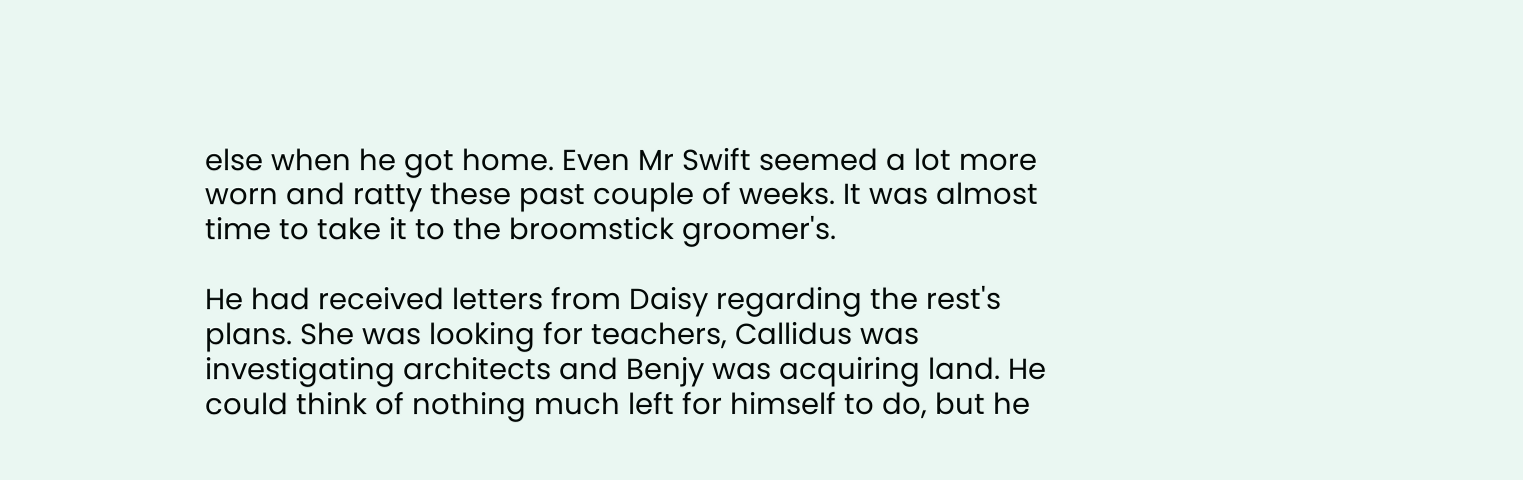else when he got home. Even Mr Swift seemed a lot more worn and ratty these past couple of weeks. It was almost time to take it to the broomstick groomer's.

He had received letters from Daisy regarding the rest's plans. She was looking for teachers, Callidus was investigating architects and Benjy was acquiring land. He could think of nothing much left for himself to do, but he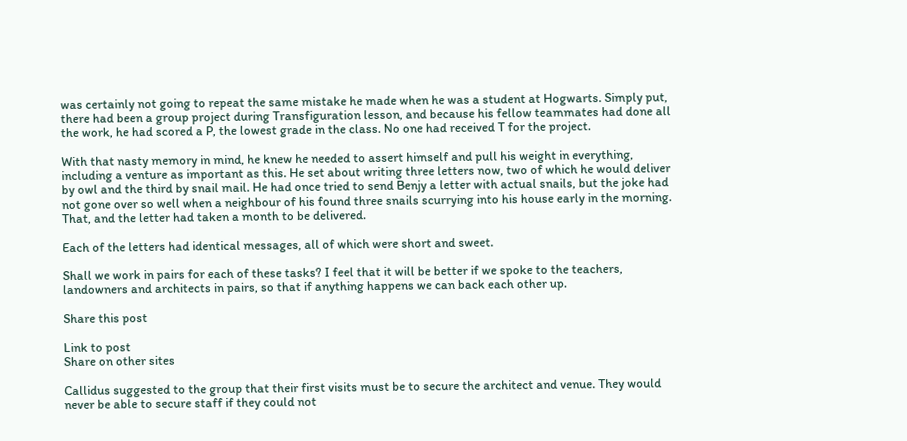was certainly not going to repeat the same mistake he made when he was a student at Hogwarts. Simply put, there had been a group project during Transfiguration lesson, and because his fellow teammates had done all the work, he had scored a P, the lowest grade in the class. No one had received T for the project.

With that nasty memory in mind, he knew he needed to assert himself and pull his weight in everything, including a venture as important as this. He set about writing three letters now, two of which he would deliver by owl and the third by snail mail. He had once tried to send Benjy a letter with actual snails, but the joke had not gone over so well when a neighbour of his found three snails scurrying into his house early in the morning. That, and the letter had taken a month to be delivered.

Each of the letters had identical messages, all of which were short and sweet.

Shall we work in pairs for each of these tasks? I feel that it will be better if we spoke to the teachers, landowners and architects in pairs, so that if anything happens we can back each other up.

Share this post

Link to post
Share on other sites

Callidus suggested to the group that their first visits must be to secure the architect and venue. They would never be able to secure staff if they could not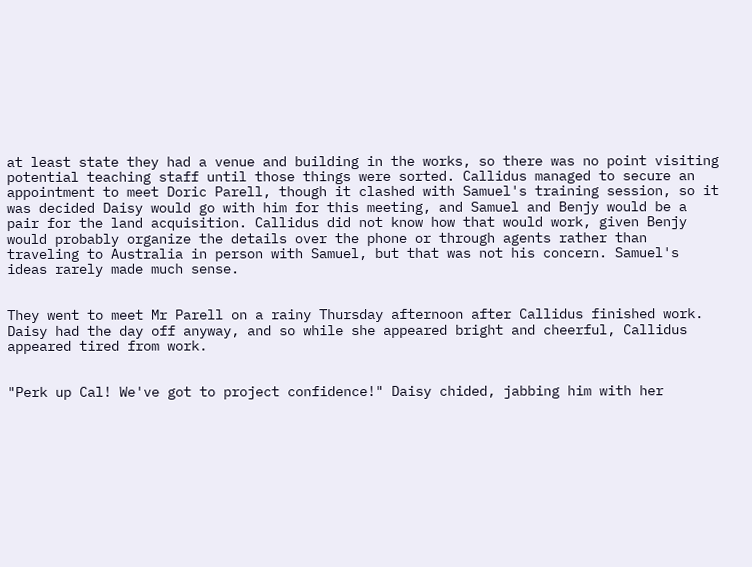at least state they had a venue and building in the works, so there was no point visiting potential teaching staff until those things were sorted. Callidus managed to secure an appointment to meet Doric Parell, though it clashed with Samuel's training session, so it was decided Daisy would go with him for this meeting, and Samuel and Benjy would be a pair for the land acquisition. Callidus did not know how that would work, given Benjy would probably organize the details over the phone or through agents rather than traveling to Australia in person with Samuel, but that was not his concern. Samuel's ideas rarely made much sense.


They went to meet Mr Parell on a rainy Thursday afternoon after Callidus finished work. Daisy had the day off anyway, and so while she appeared bright and cheerful, Callidus appeared tired from work.


"Perk up Cal! We've got to project confidence!" Daisy chided, jabbing him with her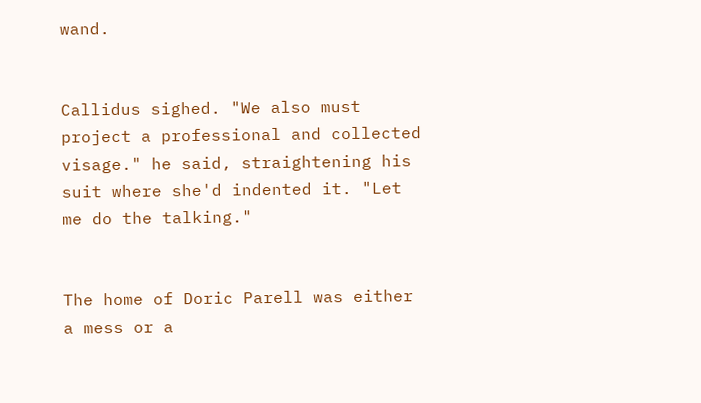wand.


Callidus sighed. "We also must project a professional and collected visage." he said, straightening his suit where she'd indented it. "Let me do the talking."


The home of Doric Parell was either a mess or a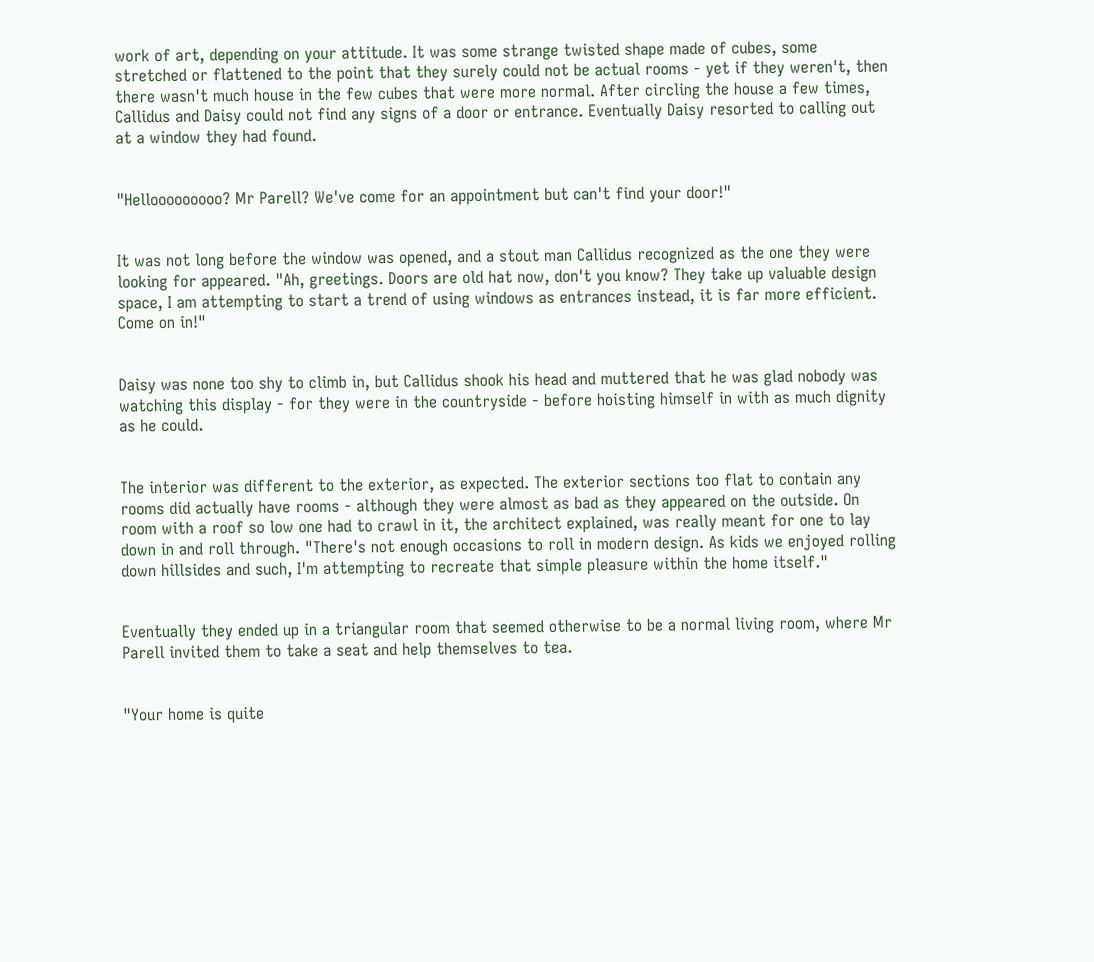work of art, depending on your attitude. It was some strange twisted shape made of cubes, some stretched or flattened to the point that they surely could not be actual rooms - yet if they weren't, then there wasn't much house in the few cubes that were more normal. After circling the house a few times, Callidus and Daisy could not find any signs of a door or entrance. Eventually Daisy resorted to calling out at a window they had found.


"Hellooooooooo? Mr Parell? We've come for an appointment but can't find your door!"


It was not long before the window was opened, and a stout man Callidus recognized as the one they were looking for appeared. "Ah, greetings. Doors are old hat now, don't you know? They take up valuable design space, I am attempting to start a trend of using windows as entrances instead, it is far more efficient. Come on in!"


Daisy was none too shy to climb in, but Callidus shook his head and muttered that he was glad nobody was watching this display - for they were in the countryside - before hoisting himself in with as much dignity as he could.


The interior was different to the exterior, as expected. The exterior sections too flat to contain any rooms did actually have rooms - although they were almost as bad as they appeared on the outside. On room with a roof so low one had to crawl in it, the architect explained, was really meant for one to lay down in and roll through. "There's not enough occasions to roll in modern design. As kids we enjoyed rolling down hillsides and such, I'm attempting to recreate that simple pleasure within the home itself."


Eventually they ended up in a triangular room that seemed otherwise to be a normal living room, where Mr Parell invited them to take a seat and help themselves to tea.


"Your home is quite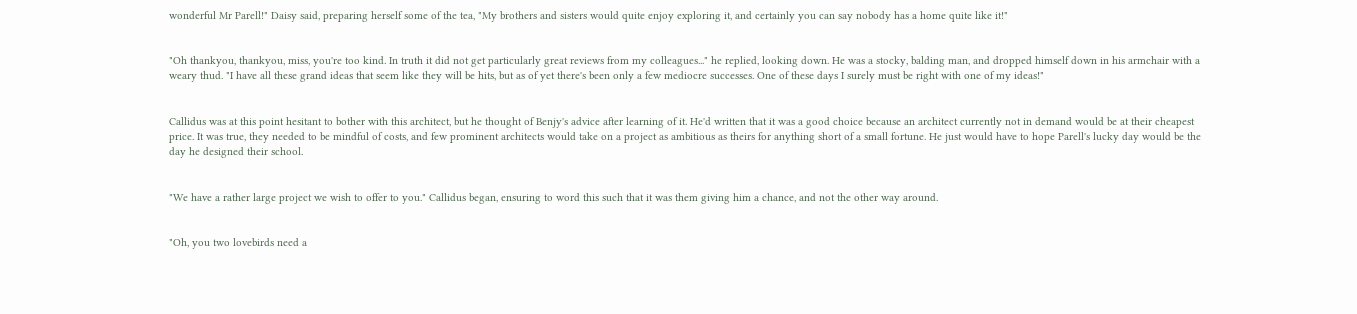wonderful Mr Parell!" Daisy said, preparing herself some of the tea, "My brothers and sisters would quite enjoy exploring it, and certainly you can say nobody has a home quite like it!"


"Oh thankyou, thankyou, miss, you're too kind. In truth it did not get particularly great reviews from my colleagues..." he replied, looking down. He was a stocky, balding man, and dropped himself down in his armchair with a weary thud. "I have all these grand ideas that seem like they will be hits, but as of yet there's been only a few mediocre successes. One of these days I surely must be right with one of my ideas!"


Callidus was at this point hesitant to bother with this architect, but he thought of Benjy's advice after learning of it. He'd written that it was a good choice because an architect currently not in demand would be at their cheapest price. It was true, they needed to be mindful of costs, and few prominent architects would take on a project as ambitious as theirs for anything short of a small fortune. He just would have to hope Parell's lucky day would be the day he designed their school.


"We have a rather large project we wish to offer to you." Callidus began, ensuring to word this such that it was them giving him a chance, and not the other way around.


"Oh, you two lovebirds need a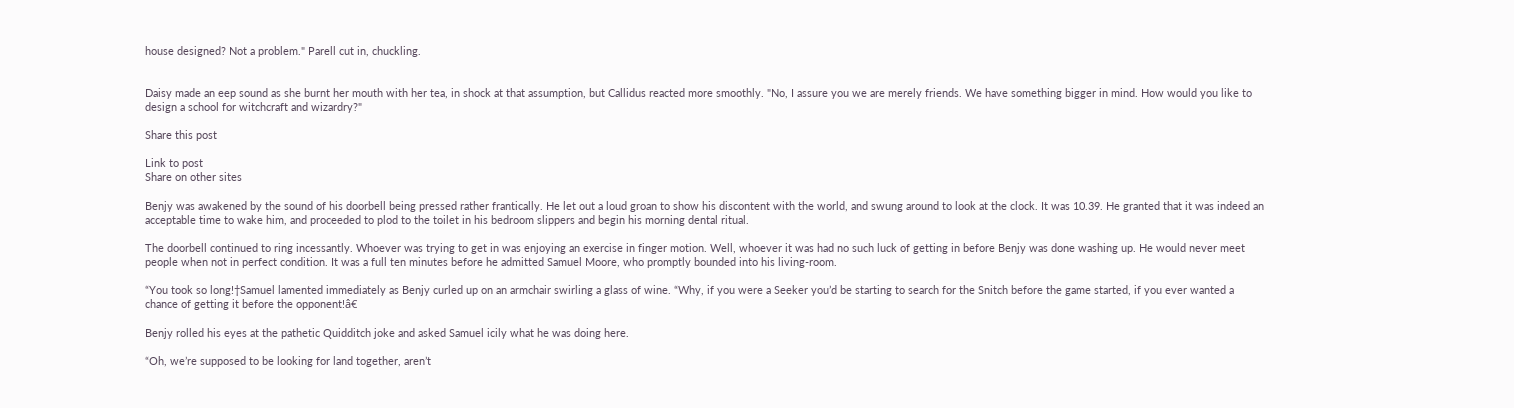house designed? Not a problem." Parell cut in, chuckling.


Daisy made an eep sound as she burnt her mouth with her tea, in shock at that assumption, but Callidus reacted more smoothly. "No, I assure you we are merely friends. We have something bigger in mind. How would you like to design a school for witchcraft and wizardry?"

Share this post

Link to post
Share on other sites

Benjy was awakened by the sound of his doorbell being pressed rather frantically. He let out a loud groan to show his discontent with the world, and swung around to look at the clock. It was 10.39. He granted that it was indeed an acceptable time to wake him, and proceeded to plod to the toilet in his bedroom slippers and begin his morning dental ritual.

The doorbell continued to ring incessantly. Whoever was trying to get in was enjoying an exercise in finger motion. Well, whoever it was had no such luck of getting in before Benjy was done washing up. He would never meet people when not in perfect condition. It was a full ten minutes before he admitted Samuel Moore, who promptly bounded into his living-room.

“You took so long!†Samuel lamented immediately as Benjy curled up on an armchair swirling a glass of wine. “Why, if you were a Seeker you’d be starting to search for the Snitch before the game started, if you ever wanted a chance of getting it before the opponent!â€

Benjy rolled his eyes at the pathetic Quidditch joke and asked Samuel icily what he was doing here.

“Oh, we’re supposed to be looking for land together, aren’t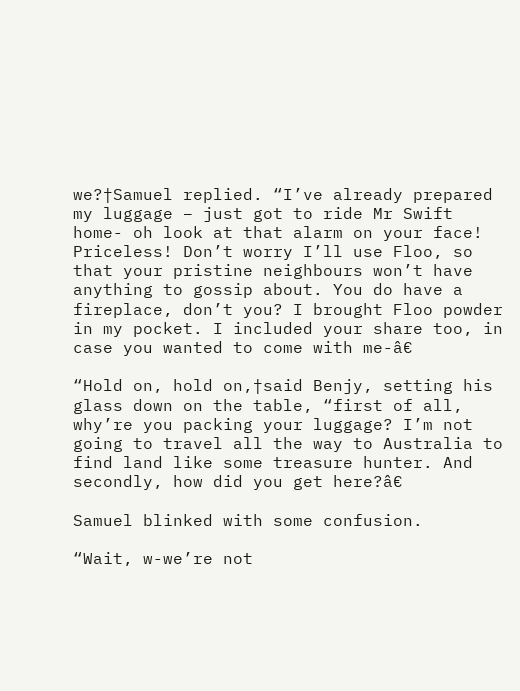we?†Samuel replied. “I’ve already prepared my luggage – just got to ride Mr Swift home- oh look at that alarm on your face! Priceless! Don’t worry I’ll use Floo, so that your pristine neighbours won’t have anything to gossip about. You do have a fireplace, don’t you? I brought Floo powder in my pocket. I included your share too, in case you wanted to come with me-â€

“Hold on, hold on,†said Benjy, setting his glass down on the table, “first of all, why’re you packing your luggage? I’m not going to travel all the way to Australia to find land like some treasure hunter. And secondly, how did you get here?â€

Samuel blinked with some confusion.

“Wait, w-we’re not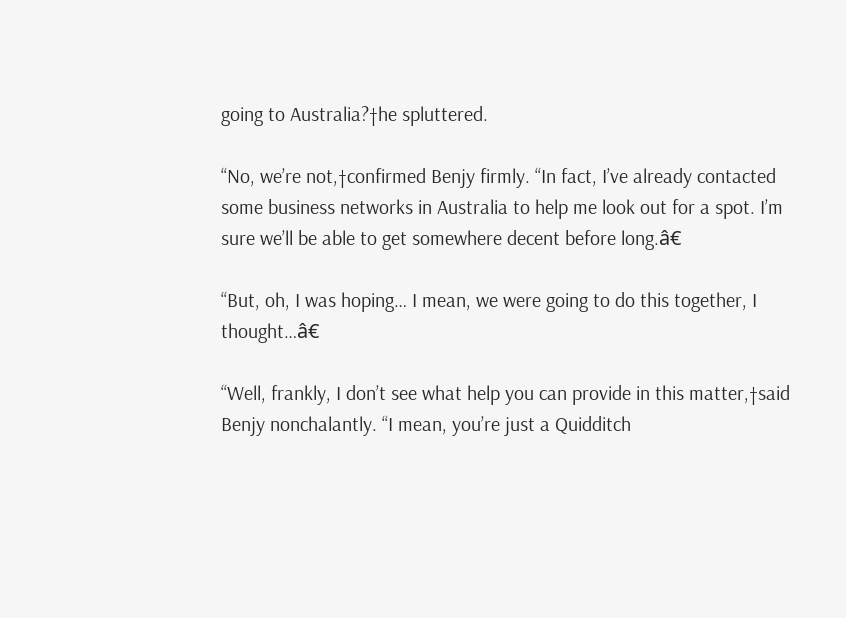going to Australia?†he spluttered.

“No, we’re not,†confirmed Benjy firmly. “In fact, I’ve already contacted some business networks in Australia to help me look out for a spot. I’m sure we’ll be able to get somewhere decent before long.â€

“But, oh, I was hoping… I mean, we were going to do this together, I thought…â€

“Well, frankly, I don’t see what help you can provide in this matter,†said Benjy nonchalantly. “I mean, you’re just a Quidditch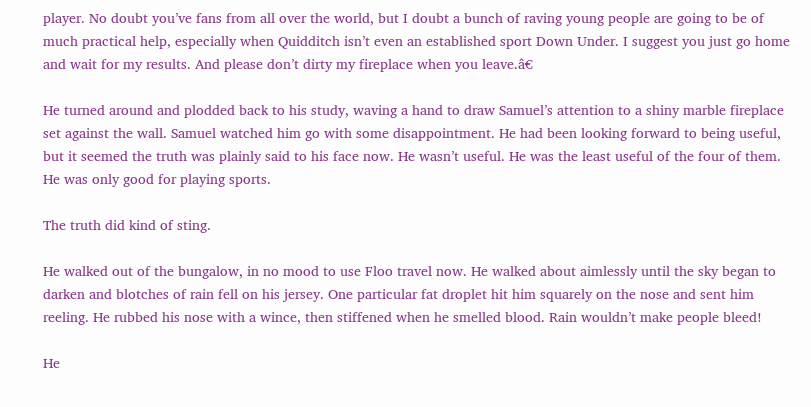player. No doubt you’ve fans from all over the world, but I doubt a bunch of raving young people are going to be of much practical help, especially when Quidditch isn’t even an established sport Down Under. I suggest you just go home and wait for my results. And please don’t dirty my fireplace when you leave.â€

He turned around and plodded back to his study, waving a hand to draw Samuel’s attention to a shiny marble fireplace set against the wall. Samuel watched him go with some disappointment. He had been looking forward to being useful, but it seemed the truth was plainly said to his face now. He wasn’t useful. He was the least useful of the four of them. He was only good for playing sports.

The truth did kind of sting.

He walked out of the bungalow, in no mood to use Floo travel now. He walked about aimlessly until the sky began to darken and blotches of rain fell on his jersey. One particular fat droplet hit him squarely on the nose and sent him reeling. He rubbed his nose with a wince, then stiffened when he smelled blood. Rain wouldn’t make people bleed!

He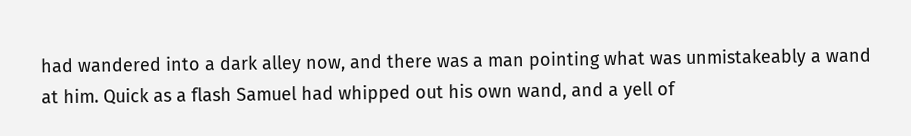had wandered into a dark alley now, and there was a man pointing what was unmistakeably a wand at him. Quick as a flash Samuel had whipped out his own wand, and a yell of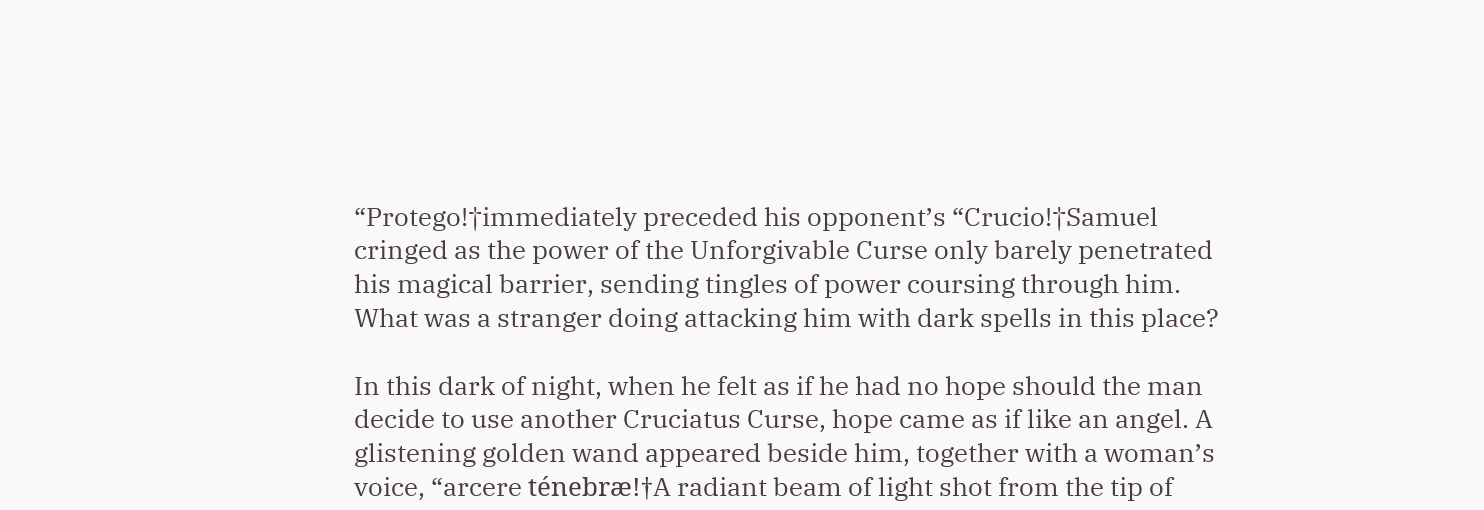“Protego!†immediately preceded his opponent’s “Crucio!†Samuel cringed as the power of the Unforgivable Curse only barely penetrated his magical barrier, sending tingles of power coursing through him. What was a stranger doing attacking him with dark spells in this place?

In this dark of night, when he felt as if he had no hope should the man decide to use another Cruciatus Curse, hope came as if like an angel. A glistening golden wand appeared beside him, together with a woman’s voice, “arcere ténebræ!†A radiant beam of light shot from the tip of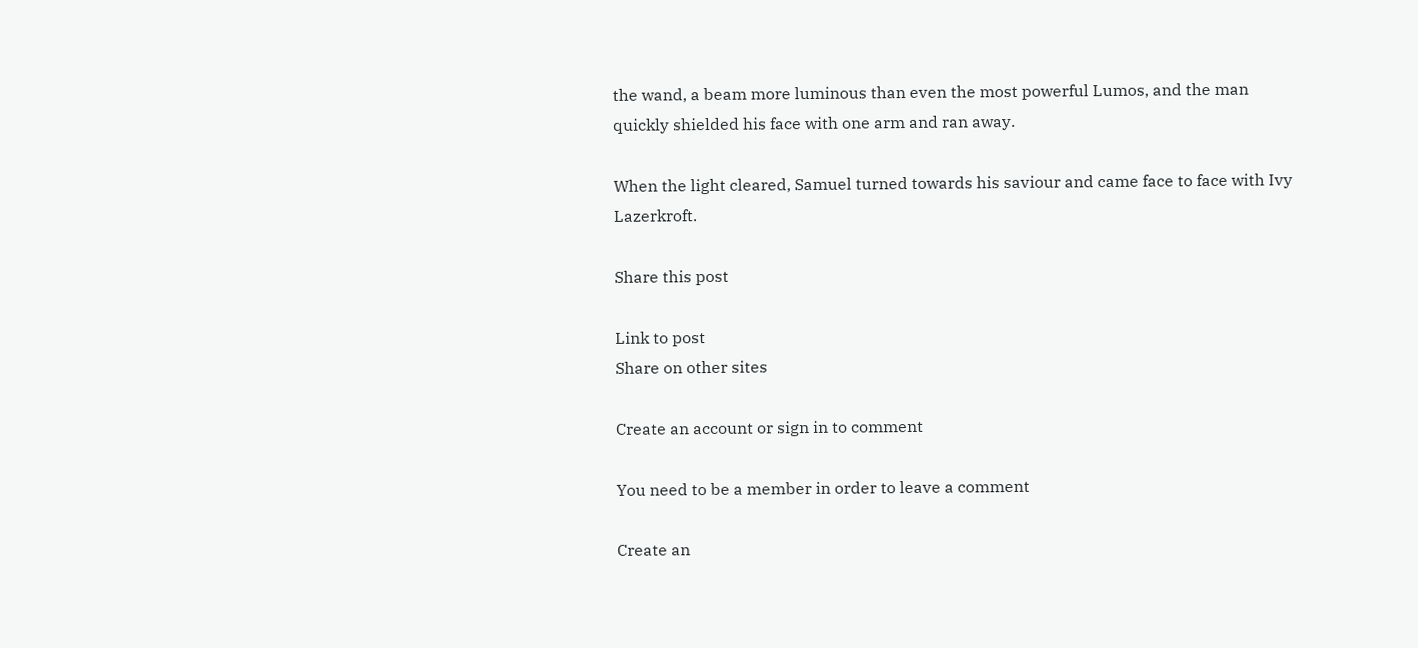the wand, a beam more luminous than even the most powerful Lumos, and the man quickly shielded his face with one arm and ran away.

When the light cleared, Samuel turned towards his saviour and came face to face with Ivy Lazerkroft.

Share this post

Link to post
Share on other sites

Create an account or sign in to comment

You need to be a member in order to leave a comment

Create an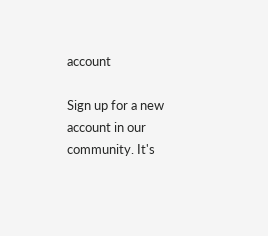account

Sign up for a new account in our community. It's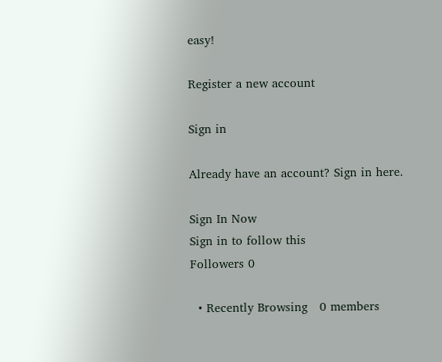easy!

Register a new account

Sign in

Already have an account? Sign in here.

Sign In Now
Sign in to follow this
Followers 0

  • Recently Browsing   0 members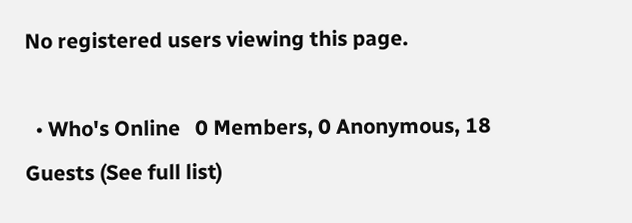No registered users viewing this page.

  • Who's Online   0 Members, 0 Anonymous, 18 Guests (See full list)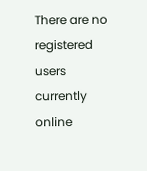There are no registered users currently online